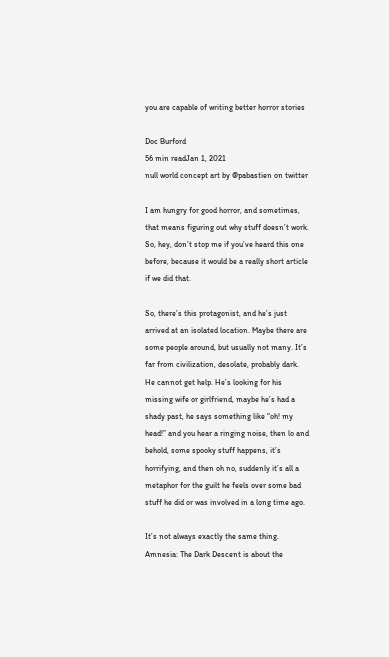you are capable of writing better horror stories

Doc Burford
56 min readJan 1, 2021
null world concept art by @pabastien on twitter

I am hungry for good horror, and sometimes, that means figuring out why stuff doesn’t work. So, hey, don’t stop me if you’ve heard this one before, because it would be a really short article if we did that.

So, there’s this protagonist, and he’s just arrived at an isolated location. Maybe there are some people around, but usually not many. It’s far from civilization, desolate, probably dark. He cannot get help. He’s looking for his missing wife or girlfriend, maybe he’s had a shady past, he says something like “oh! my head!” and you hear a ringing noise, then lo and behold, some spooky stuff happens, it’s horrifying, and then oh no, suddenly it’s all a metaphor for the guilt he feels over some bad stuff he did or was involved in a long time ago.

It’s not always exactly the same thing. Amnesia: The Dark Descent is about the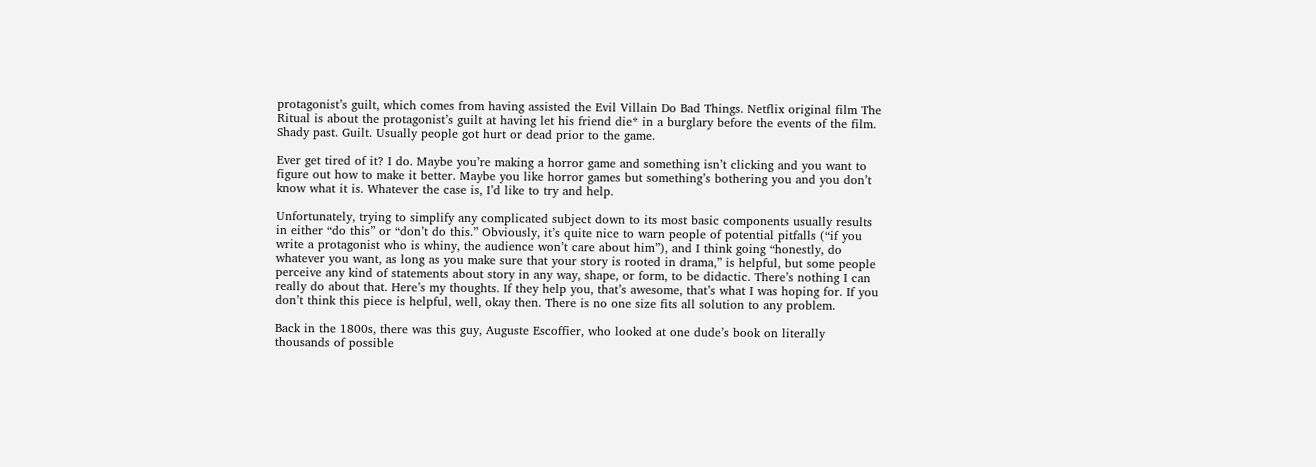protagonist’s guilt, which comes from having assisted the Evil Villain Do Bad Things. Netflix original film The Ritual is about the protagonist’s guilt at having let his friend die* in a burglary before the events of the film. Shady past. Guilt. Usually people got hurt or dead prior to the game.

Ever get tired of it? I do. Maybe you’re making a horror game and something isn’t clicking and you want to figure out how to make it better. Maybe you like horror games but something’s bothering you and you don’t know what it is. Whatever the case is, I’d like to try and help.

Unfortunately, trying to simplify any complicated subject down to its most basic components usually results in either “do this” or “don’t do this.” Obviously, it’s quite nice to warn people of potential pitfalls (“if you write a protagonist who is whiny, the audience won’t care about him”), and I think going “honestly, do whatever you want, as long as you make sure that your story is rooted in drama,” is helpful, but some people perceive any kind of statements about story in any way, shape, or form, to be didactic. There’s nothing I can really do about that. Here’s my thoughts. If they help you, that’s awesome, that’s what I was hoping for. If you don’t think this piece is helpful, well, okay then. There is no one size fits all solution to any problem.

Back in the 1800s, there was this guy, Auguste Escoffier, who looked at one dude’s book on literally thousands of possible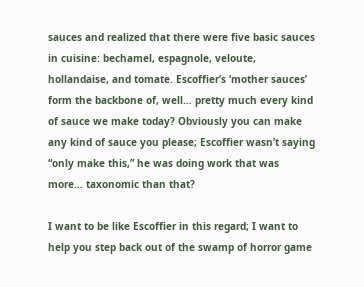sauces and realized that there were five basic sauces in cuisine: bechamel, espagnole, veloute, hollandaise, and tomate. Escoffier’s ‘mother sauces’ form the backbone of, well… pretty much every kind of sauce we make today? Obviously you can make any kind of sauce you please; Escoffier wasn’t saying “only make this,” he was doing work that was more… taxonomic than that?

I want to be like Escoffier in this regard; I want to help you step back out of the swamp of horror game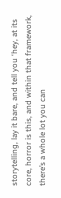storytelling, lay it bare, and tell you ‘hey, at its core, horror is this, and within that framework, there’s a whole lot you can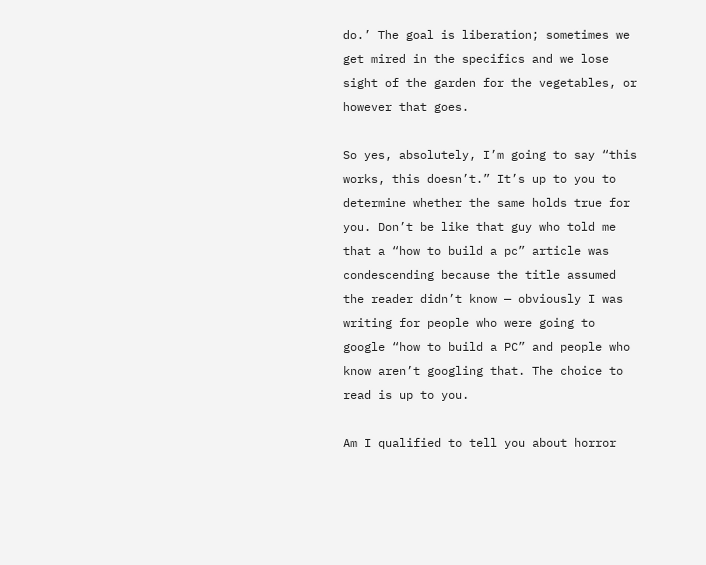do.’ The goal is liberation; sometimes we get mired in the specifics and we lose sight of the garden for the vegetables, or however that goes.

So yes, absolutely, I’m going to say “this works, this doesn’t.” It’s up to you to determine whether the same holds true for you. Don’t be like that guy who told me that a “how to build a pc” article was condescending because the title assumed the reader didn’t know — obviously I was writing for people who were going to google “how to build a PC” and people who know aren’t googling that. The choice to read is up to you.

Am I qualified to tell you about horror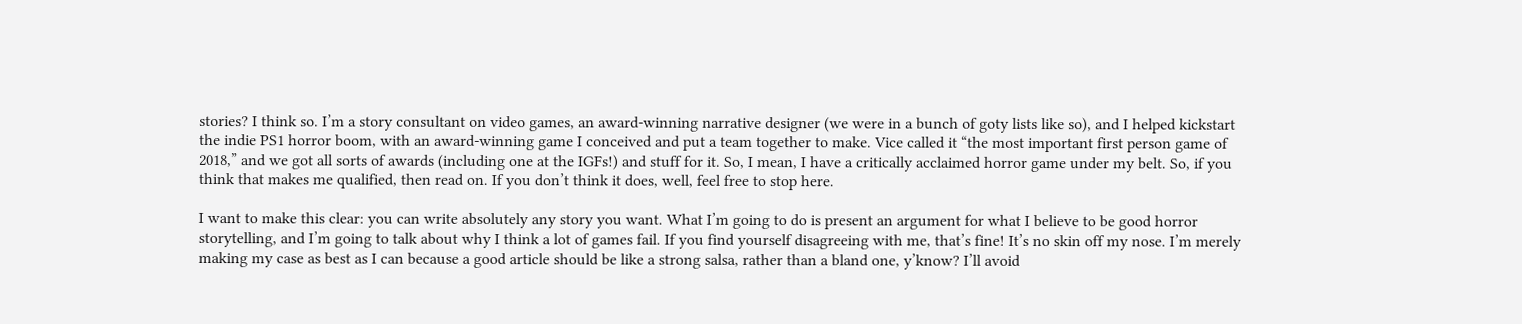stories? I think so. I’m a story consultant on video games, an award-winning narrative designer (we were in a bunch of goty lists like so), and I helped kickstart the indie PS1 horror boom, with an award-winning game I conceived and put a team together to make. Vice called it “the most important first person game of 2018,” and we got all sorts of awards (including one at the IGFs!) and stuff for it. So, I mean, I have a critically acclaimed horror game under my belt. So, if you think that makes me qualified, then read on. If you don’t think it does, well, feel free to stop here.

I want to make this clear: you can write absolutely any story you want. What I’m going to do is present an argument for what I believe to be good horror storytelling, and I’m going to talk about why I think a lot of games fail. If you find yourself disagreeing with me, that’s fine! It’s no skin off my nose. I’m merely making my case as best as I can because a good article should be like a strong salsa, rather than a bland one, y’know? I’ll avoid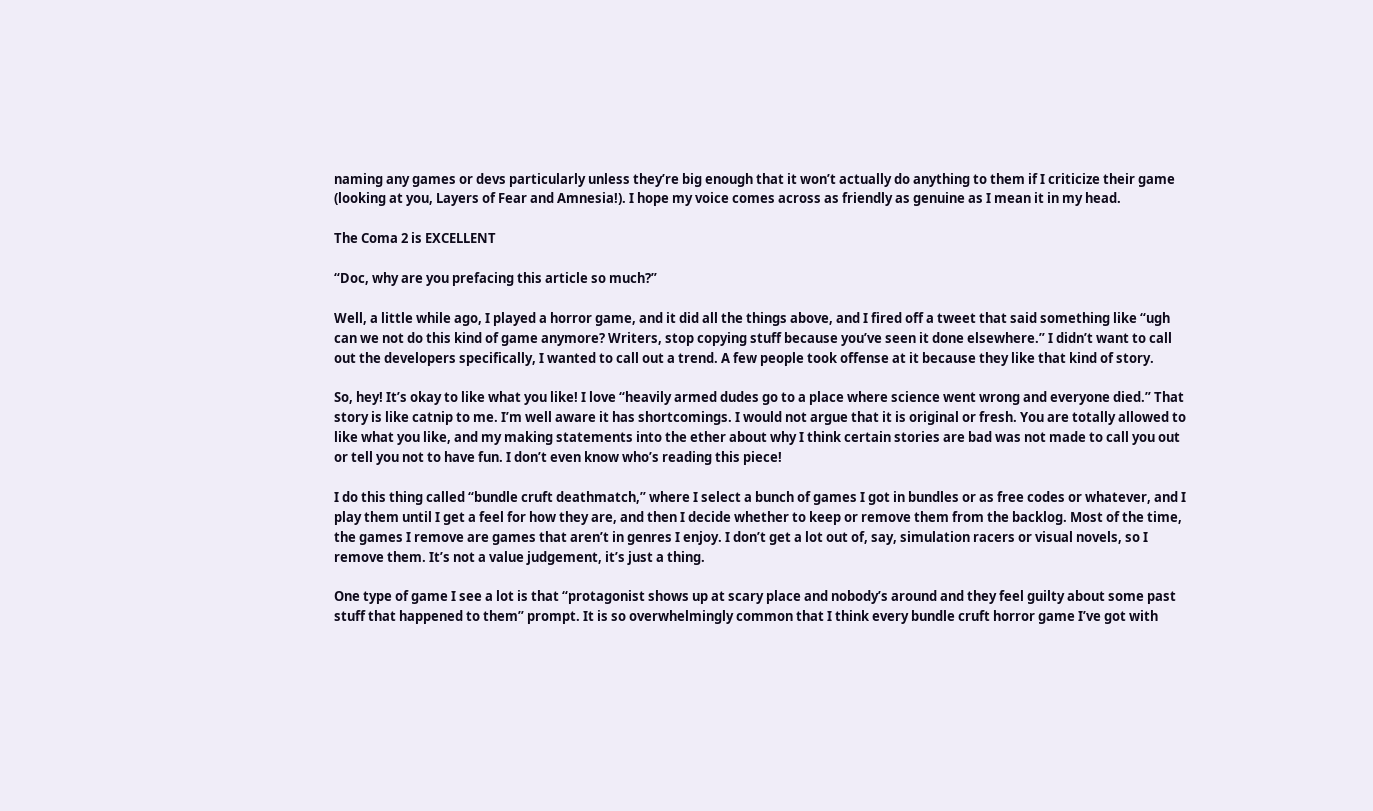naming any games or devs particularly unless they’re big enough that it won’t actually do anything to them if I criticize their game (looking at you, Layers of Fear and Amnesia!). I hope my voice comes across as friendly as genuine as I mean it in my head.

The Coma 2 is EXCELLENT

“Doc, why are you prefacing this article so much?”

Well, a little while ago, I played a horror game, and it did all the things above, and I fired off a tweet that said something like “ugh can we not do this kind of game anymore? Writers, stop copying stuff because you’ve seen it done elsewhere.” I didn’t want to call out the developers specifically, I wanted to call out a trend. A few people took offense at it because they like that kind of story.

So, hey! It’s okay to like what you like! I love “heavily armed dudes go to a place where science went wrong and everyone died.” That story is like catnip to me. I’m well aware it has shortcomings. I would not argue that it is original or fresh. You are totally allowed to like what you like, and my making statements into the ether about why I think certain stories are bad was not made to call you out or tell you not to have fun. I don’t even know who’s reading this piece!

I do this thing called “bundle cruft deathmatch,” where I select a bunch of games I got in bundles or as free codes or whatever, and I play them until I get a feel for how they are, and then I decide whether to keep or remove them from the backlog. Most of the time, the games I remove are games that aren’t in genres I enjoy. I don’t get a lot out of, say, simulation racers or visual novels, so I remove them. It’s not a value judgement, it’s just a thing.

One type of game I see a lot is that “protagonist shows up at scary place and nobody’s around and they feel guilty about some past stuff that happened to them” prompt. It is so overwhelmingly common that I think every bundle cruft horror game I’ve got with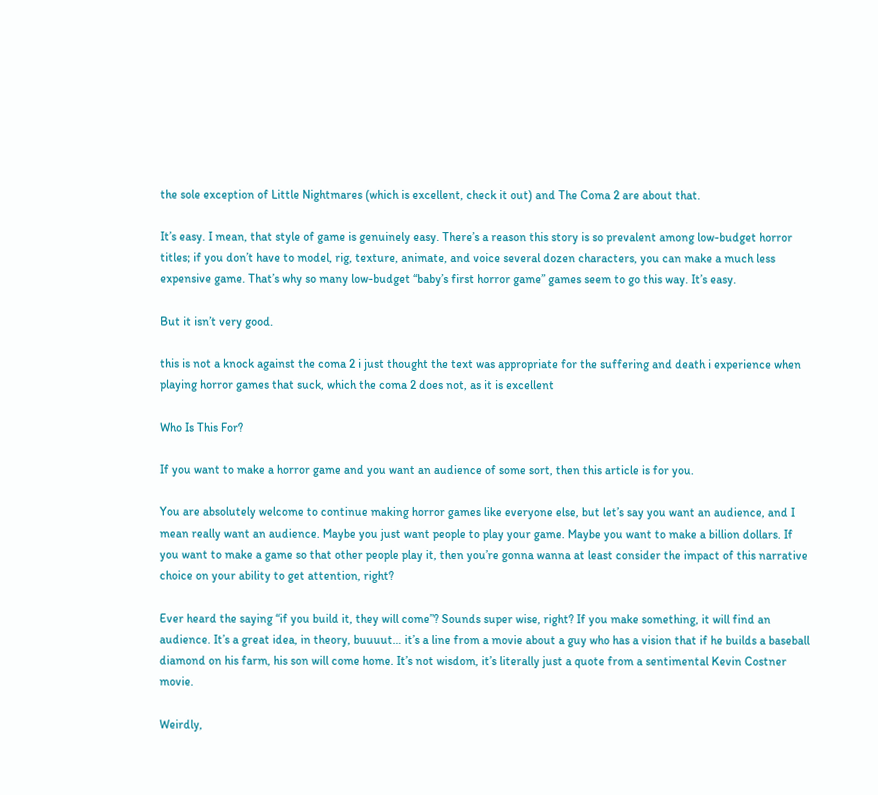the sole exception of Little Nightmares (which is excellent, check it out) and The Coma 2 are about that.

It’s easy. I mean, that style of game is genuinely easy. There’s a reason this story is so prevalent among low-budget horror titles; if you don’t have to model, rig, texture, animate, and voice several dozen characters, you can make a much less expensive game. That’s why so many low-budget “baby’s first horror game” games seem to go this way. It’s easy.

But it isn’t very good.

this is not a knock against the coma 2 i just thought the text was appropriate for the suffering and death i experience when playing horror games that suck, which the coma 2 does not, as it is excellent

Who Is This For?

If you want to make a horror game and you want an audience of some sort, then this article is for you.

You are absolutely welcome to continue making horror games like everyone else, but let’s say you want an audience, and I mean really want an audience. Maybe you just want people to play your game. Maybe you want to make a billion dollars. If you want to make a game so that other people play it, then you’re gonna wanna at least consider the impact of this narrative choice on your ability to get attention, right?

Ever heard the saying “if you build it, they will come”? Sounds super wise, right? If you make something, it will find an audience. It’s a great idea, in theory, buuuut… it’s a line from a movie about a guy who has a vision that if he builds a baseball diamond on his farm, his son will come home. It’s not wisdom, it’s literally just a quote from a sentimental Kevin Costner movie.

Weirdly,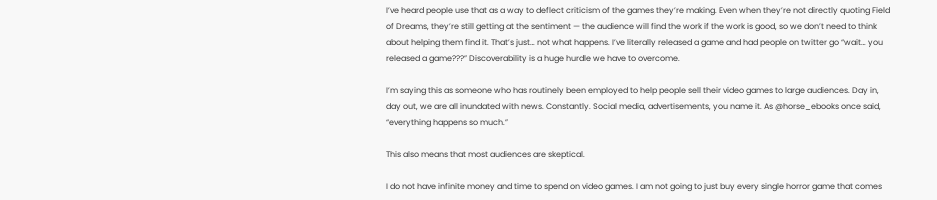I’ve heard people use that as a way to deflect criticism of the games they’re making. Even when they’re not directly quoting Field of Dreams, they’re still getting at the sentiment — the audience will find the work if the work is good, so we don’t need to think about helping them find it. That’s just… not what happens. I’ve literally released a game and had people on twitter go “wait… you released a game???” Discoverability is a huge hurdle we have to overcome.

I’m saying this as someone who has routinely been employed to help people sell their video games to large audiences. Day in, day out, we are all inundated with news. Constantly. Social media, advertisements, you name it. As @horse_ebooks once said, “everything happens so much.”

This also means that most audiences are skeptical.

I do not have infinite money and time to spend on video games. I am not going to just buy every single horror game that comes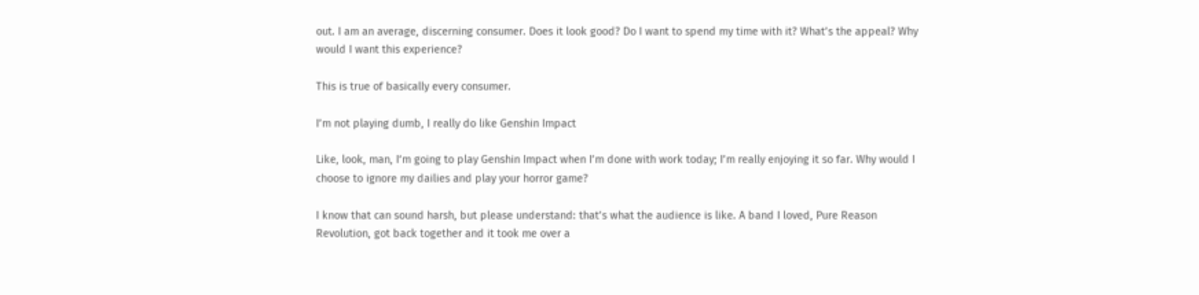out. I am an average, discerning consumer. Does it look good? Do I want to spend my time with it? What’s the appeal? Why would I want this experience?

This is true of basically every consumer.

I’m not playing dumb, I really do like Genshin Impact

Like, look, man, I‘m going to play Genshin Impact when I’m done with work today; I’m really enjoying it so far. Why would I choose to ignore my dailies and play your horror game?

I know that can sound harsh, but please understand: that’s what the audience is like. A band I loved, Pure Reason Revolution, got back together and it took me over a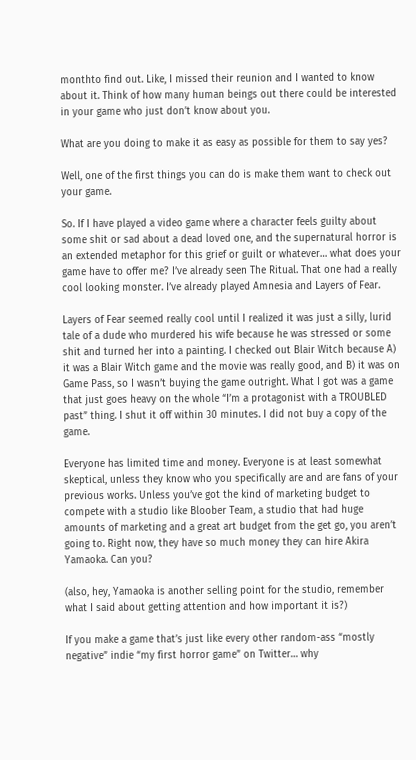monthto find out. Like, I missed their reunion and I wanted to know about it. Think of how many human beings out there could be interested in your game who just don’t know about you.

What are you doing to make it as easy as possible for them to say yes?

Well, one of the first things you can do is make them want to check out your game.

So. If I have played a video game where a character feels guilty about some shit or sad about a dead loved one, and the supernatural horror is an extended metaphor for this grief or guilt or whatever… what does your game have to offer me? I’ve already seen The Ritual. That one had a really cool looking monster. I’ve already played Amnesia and Layers of Fear.

Layers of Fear seemed really cool until I realized it was just a silly, lurid tale of a dude who murdered his wife because he was stressed or some shit and turned her into a painting. I checked out Blair Witch because A) it was a Blair Witch game and the movie was really good, and B) it was on Game Pass, so I wasn’t buying the game outright. What I got was a game that just goes heavy on the whole “I’m a protagonist with a TROUBLED past” thing. I shut it off within 30 minutes. I did not buy a copy of the game.

Everyone has limited time and money. Everyone is at least somewhat skeptical, unless they know who you specifically are and are fans of your previous works. Unless you’ve got the kind of marketing budget to compete with a studio like Bloober Team, a studio that had huge amounts of marketing and a great art budget from the get go, you aren’t going to. Right now, they have so much money they can hire Akira Yamaoka. Can you?

(also, hey, Yamaoka is another selling point for the studio, remember what I said about getting attention and how important it is?)

If you make a game that’s just like every other random-ass “mostly negative” indie “my first horror game” on Twitter… why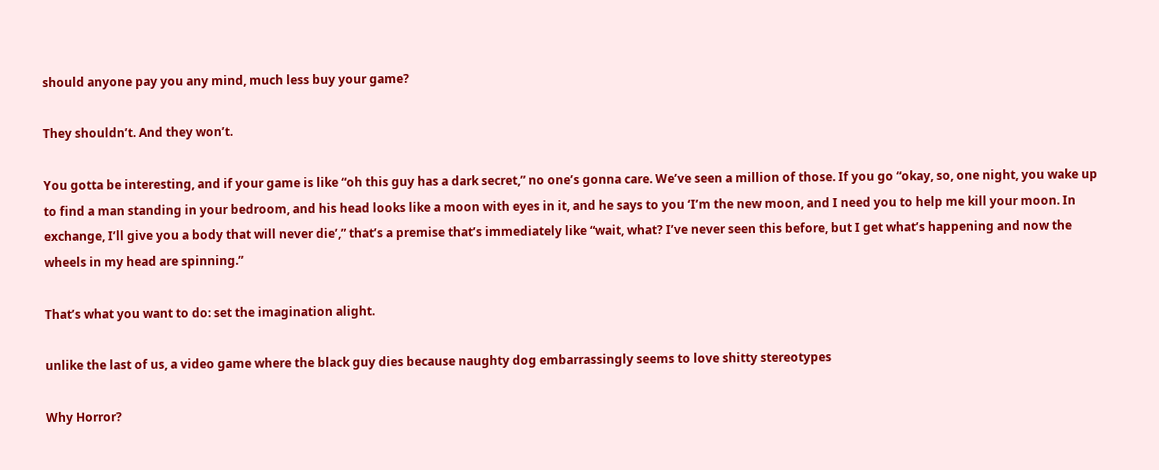should anyone pay you any mind, much less buy your game?

They shouldn’t. And they won’t.

You gotta be interesting, and if your game is like “oh this guy has a dark secret,” no one’s gonna care. We’ve seen a million of those. If you go “okay, so, one night, you wake up to find a man standing in your bedroom, and his head looks like a moon with eyes in it, and he says to you ‘I’m the new moon, and I need you to help me kill your moon. In exchange, I’ll give you a body that will never die’,” that’s a premise that’s immediately like “wait, what? I’ve never seen this before, but I get what’s happening and now the wheels in my head are spinning.”

That’s what you want to do: set the imagination alight.

unlike the last of us, a video game where the black guy dies because naughty dog embarrassingly seems to love shitty stereotypes

Why Horror?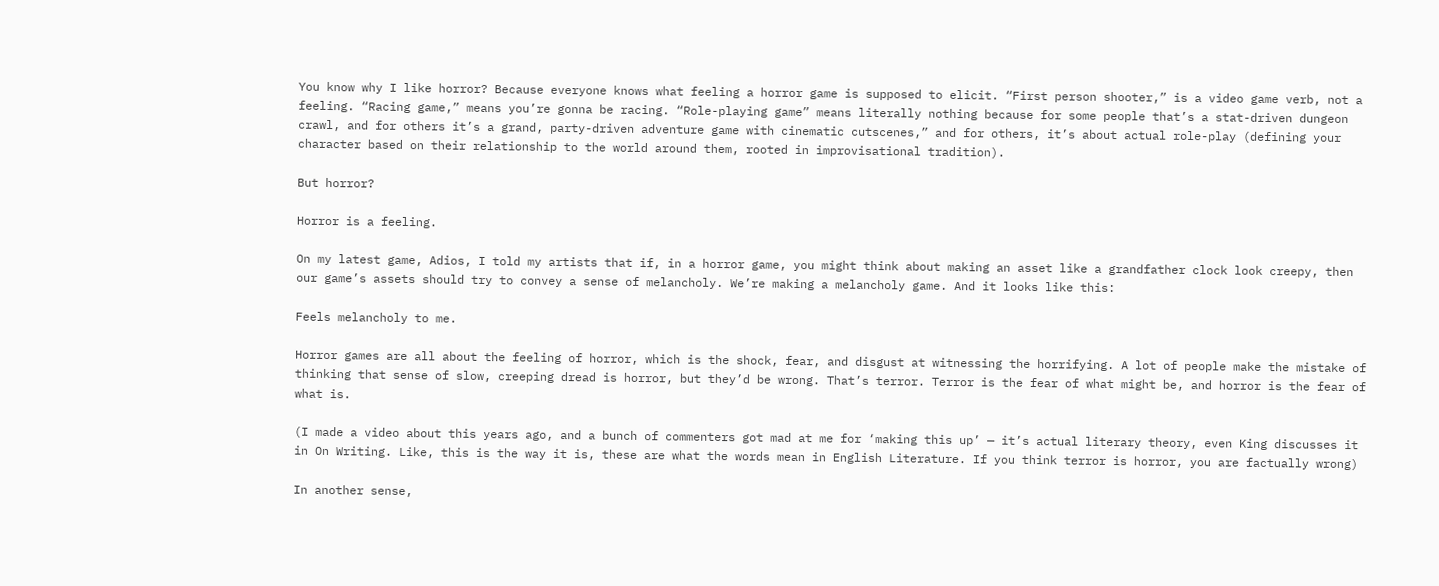You know why I like horror? Because everyone knows what feeling a horror game is supposed to elicit. “First person shooter,” is a video game verb, not a feeling. “Racing game,” means you’re gonna be racing. “Role-playing game” means literally nothing because for some people that’s a stat-driven dungeon crawl, and for others it’s a grand, party-driven adventure game with cinematic cutscenes,” and for others, it’s about actual role-play (defining your character based on their relationship to the world around them, rooted in improvisational tradition).

But horror?

Horror is a feeling.

On my latest game, Adios, I told my artists that if, in a horror game, you might think about making an asset like a grandfather clock look creepy, then our game’s assets should try to convey a sense of melancholy. We’re making a melancholy game. And it looks like this:

Feels melancholy to me.

Horror games are all about the feeling of horror, which is the shock, fear, and disgust at witnessing the horrifying. A lot of people make the mistake of thinking that sense of slow, creeping dread is horror, but they’d be wrong. That’s terror. Terror is the fear of what might be, and horror is the fear of what is.

(I made a video about this years ago, and a bunch of commenters got mad at me for ‘making this up’ — it’s actual literary theory, even King discusses it in On Writing. Like, this is the way it is, these are what the words mean in English Literature. If you think terror is horror, you are factually wrong)

In another sense,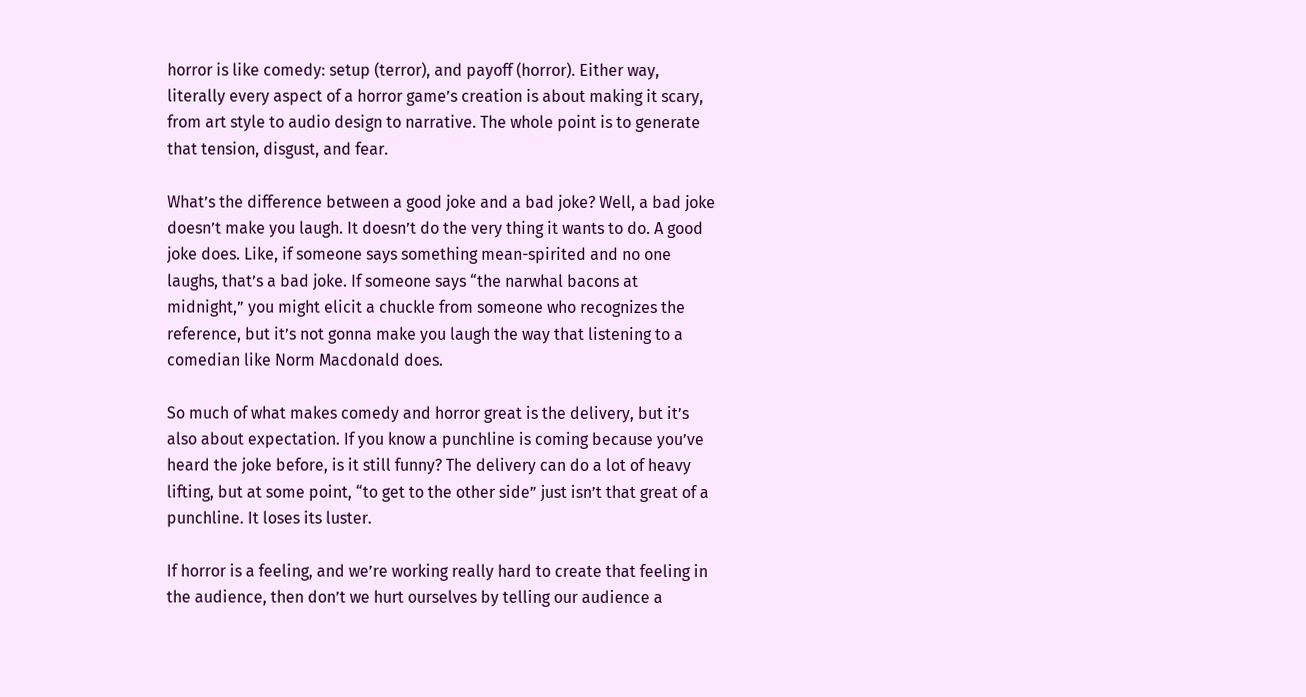horror is like comedy: setup (terror), and payoff (horror). Either way, literally every aspect of a horror game’s creation is about making it scary, from art style to audio design to narrative. The whole point is to generate that tension, disgust, and fear.

What’s the difference between a good joke and a bad joke? Well, a bad joke doesn’t make you laugh. It doesn’t do the very thing it wants to do. A good joke does. Like, if someone says something mean-spirited and no one laughs, that’s a bad joke. If someone says “the narwhal bacons at midnight,” you might elicit a chuckle from someone who recognizes the reference, but it’s not gonna make you laugh the way that listening to a comedian like Norm Macdonald does.

So much of what makes comedy and horror great is the delivery, but it’s also about expectation. If you know a punchline is coming because you’ve heard the joke before, is it still funny? The delivery can do a lot of heavy lifting, but at some point, “to get to the other side” just isn’t that great of a punchline. It loses its luster.

If horror is a feeling, and we’re working really hard to create that feeling in the audience, then don’t we hurt ourselves by telling our audience a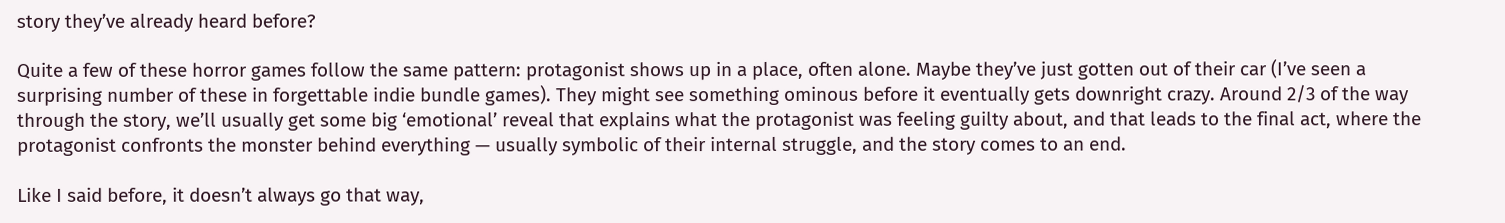story they’ve already heard before?

Quite a few of these horror games follow the same pattern: protagonist shows up in a place, often alone. Maybe they’ve just gotten out of their car (I’ve seen a surprising number of these in forgettable indie bundle games). They might see something ominous before it eventually gets downright crazy. Around 2/3 of the way through the story, we’ll usually get some big ‘emotional’ reveal that explains what the protagonist was feeling guilty about, and that leads to the final act, where the protagonist confronts the monster behind everything — usually symbolic of their internal struggle, and the story comes to an end.

Like I said before, it doesn’t always go that way,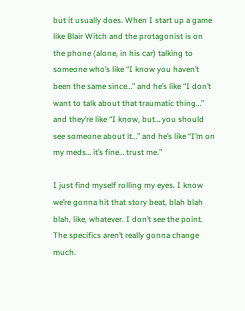but it usually does. When I start up a game like Blair Witch and the protagonist is on the phone (alone, in his car) talking to someone who’s like “I know you haven’t been the same since…” and he’s like “I don’t want to talk about that traumatic thing…” and they’re like “I know, but… you should see someone about it…” and he’s like “I’m on my meds… it’s fine… trust me.”

I just find myself rolling my eyes. I know we’re gonna hit that story beat, blah blah blah, like, whatever. I don’t see the point. The specifics aren’t really gonna change much.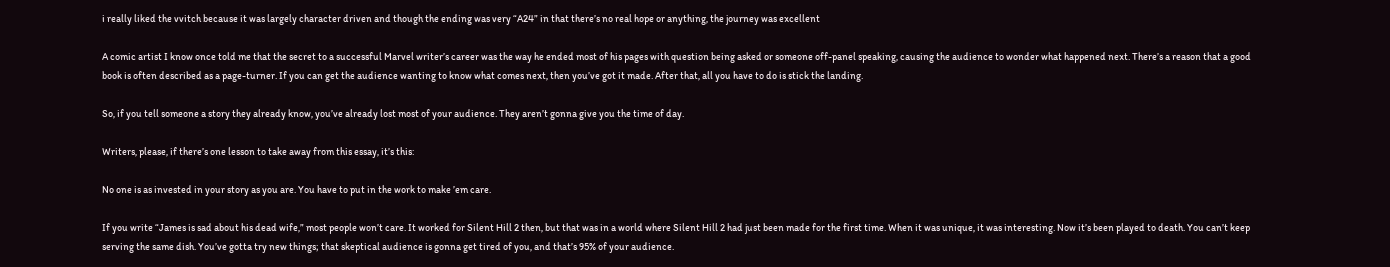i really liked the vvitch because it was largely character driven and though the ending was very “A24” in that there’s no real hope or anything, the journey was excellent

A comic artist I know once told me that the secret to a successful Marvel writer’s career was the way he ended most of his pages with question being asked or someone off-panel speaking, causing the audience to wonder what happened next. There’s a reason that a good book is often described as a page-turner. If you can get the audience wanting to know what comes next, then you’ve got it made. After that, all you have to do is stick the landing.

So, if you tell someone a story they already know, you’ve already lost most of your audience. They aren’t gonna give you the time of day.

Writers, please, if there’s one lesson to take away from this essay, it’s this:

No one is as invested in your story as you are. You have to put in the work to make ’em care.

If you write “James is sad about his dead wife,” most people won’t care. It worked for Silent Hill 2 then, but that was in a world where Silent Hill 2 had just been made for the first time. When it was unique, it was interesting. Now it’s been played to death. You can’t keep serving the same dish. You’ve gotta try new things; that skeptical audience is gonna get tired of you, and that’s 95% of your audience.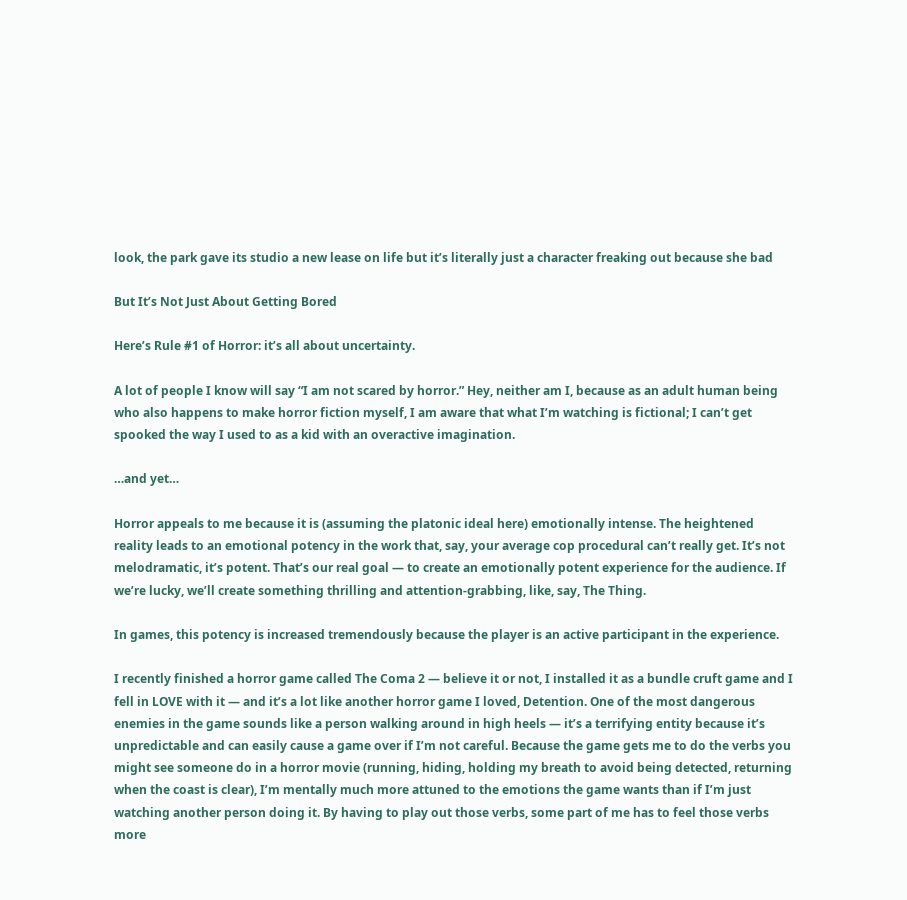look, the park gave its studio a new lease on life but it’s literally just a character freaking out because she bad

But It’s Not Just About Getting Bored

Here’s Rule #1 of Horror: it’s all about uncertainty.

A lot of people I know will say “I am not scared by horror.” Hey, neither am I, because as an adult human being who also happens to make horror fiction myself, I am aware that what I’m watching is fictional; I can’t get spooked the way I used to as a kid with an overactive imagination.

…and yet…

Horror appeals to me because it is (assuming the platonic ideal here) emotionally intense. The heightened reality leads to an emotional potency in the work that, say, your average cop procedural can’t really get. It’s not melodramatic, it’s potent. That’s our real goal — to create an emotionally potent experience for the audience. If we’re lucky, we’ll create something thrilling and attention-grabbing, like, say, The Thing.

In games, this potency is increased tremendously because the player is an active participant in the experience.

I recently finished a horror game called The Coma 2 — believe it or not, I installed it as a bundle cruft game and I fell in LOVE with it — and it’s a lot like another horror game I loved, Detention. One of the most dangerous enemies in the game sounds like a person walking around in high heels — it’s a terrifying entity because it’s unpredictable and can easily cause a game over if I’m not careful. Because the game gets me to do the verbs you might see someone do in a horror movie (running, hiding, holding my breath to avoid being detected, returning when the coast is clear), I’m mentally much more attuned to the emotions the game wants than if I’m just watching another person doing it. By having to play out those verbs, some part of me has to feel those verbs more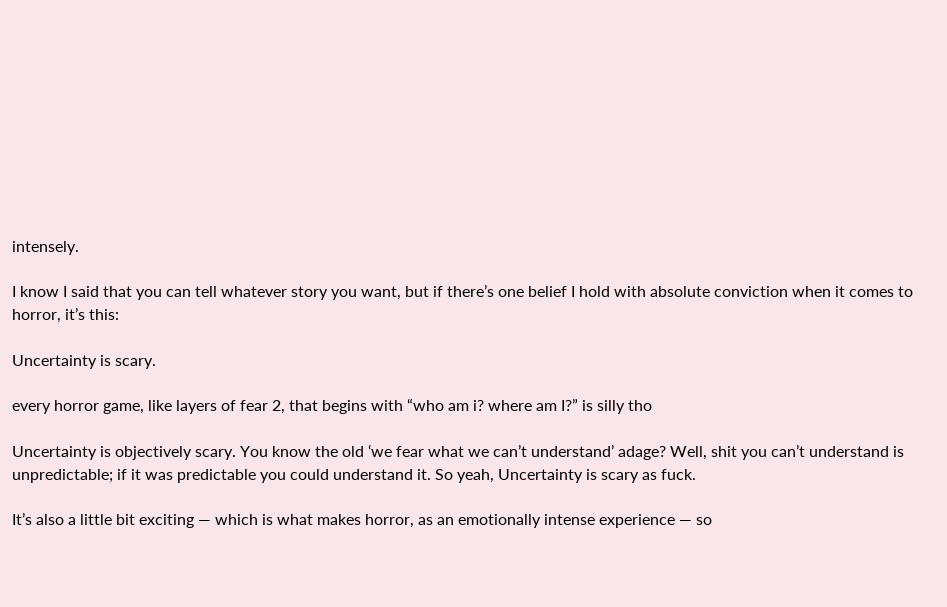intensely.

I know I said that you can tell whatever story you want, but if there’s one belief I hold with absolute conviction when it comes to horror, it’s this:

Uncertainty is scary.

every horror game, like layers of fear 2, that begins with “who am i? where am I?” is silly tho

Uncertainty is objectively scary. You know the old ‘we fear what we can’t understand’ adage? Well, shit you can’t understand is unpredictable; if it was predictable you could understand it. So yeah, Uncertainty is scary as fuck.

It’s also a little bit exciting — which is what makes horror, as an emotionally intense experience — so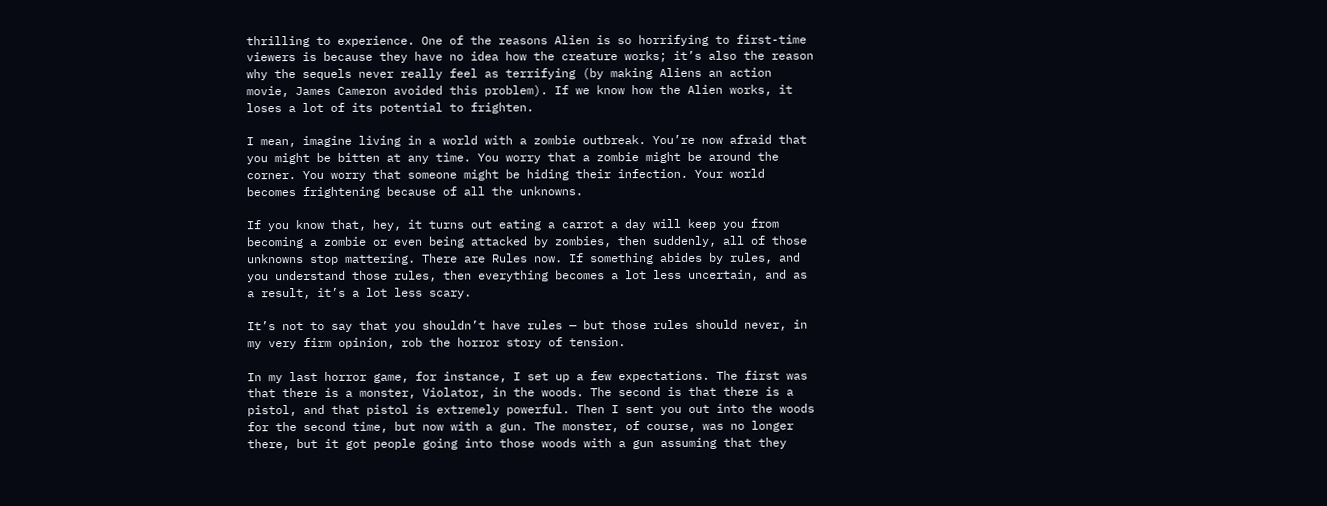thrilling to experience. One of the reasons Alien is so horrifying to first-time viewers is because they have no idea how the creature works; it’s also the reason why the sequels never really feel as terrifying (by making Aliens an action movie, James Cameron avoided this problem). If we know how the Alien works, it loses a lot of its potential to frighten.

I mean, imagine living in a world with a zombie outbreak. You’re now afraid that you might be bitten at any time. You worry that a zombie might be around the corner. You worry that someone might be hiding their infection. Your world becomes frightening because of all the unknowns.

If you know that, hey, it turns out eating a carrot a day will keep you from becoming a zombie or even being attacked by zombies, then suddenly, all of those unknowns stop mattering. There are Rules now. If something abides by rules, and you understand those rules, then everything becomes a lot less uncertain, and as a result, it’s a lot less scary.

It’s not to say that you shouldn’t have rules — but those rules should never, in my very firm opinion, rob the horror story of tension.

In my last horror game, for instance, I set up a few expectations. The first was that there is a monster, Violator, in the woods. The second is that there is a pistol, and that pistol is extremely powerful. Then I sent you out into the woods for the second time, but now with a gun. The monster, of course, was no longer there, but it got people going into those woods with a gun assuming that they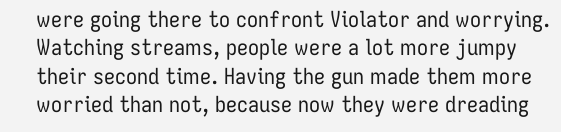were going there to confront Violator and worrying. Watching streams, people were a lot more jumpy their second time. Having the gun made them more worried than not, because now they were dreading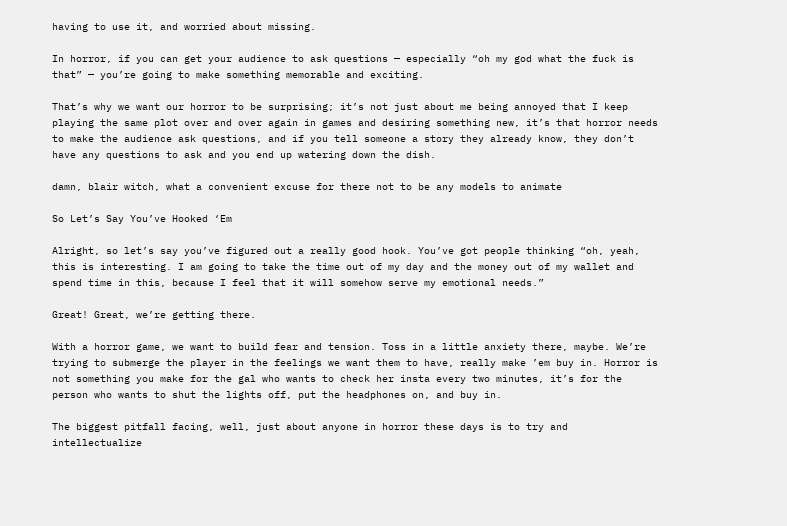having to use it, and worried about missing.

In horror, if you can get your audience to ask questions — especially “oh my god what the fuck is that” — you’re going to make something memorable and exciting.

That’s why we want our horror to be surprising; it’s not just about me being annoyed that I keep playing the same plot over and over again in games and desiring something new, it’s that horror needs to make the audience ask questions, and if you tell someone a story they already know, they don’t have any questions to ask and you end up watering down the dish.

damn, blair witch, what a convenient excuse for there not to be any models to animate

So Let’s Say You’ve Hooked ‘Em

Alright, so let’s say you’ve figured out a really good hook. You’ve got people thinking “oh, yeah, this is interesting. I am going to take the time out of my day and the money out of my wallet and spend time in this, because I feel that it will somehow serve my emotional needs.”

Great! Great, we’re getting there.

With a horror game, we want to build fear and tension. Toss in a little anxiety there, maybe. We’re trying to submerge the player in the feelings we want them to have, really make ’em buy in. Horror is not something you make for the gal who wants to check her insta every two minutes, it’s for the person who wants to shut the lights off, put the headphones on, and buy in.

The biggest pitfall facing, well, just about anyone in horror these days is to try and intellectualize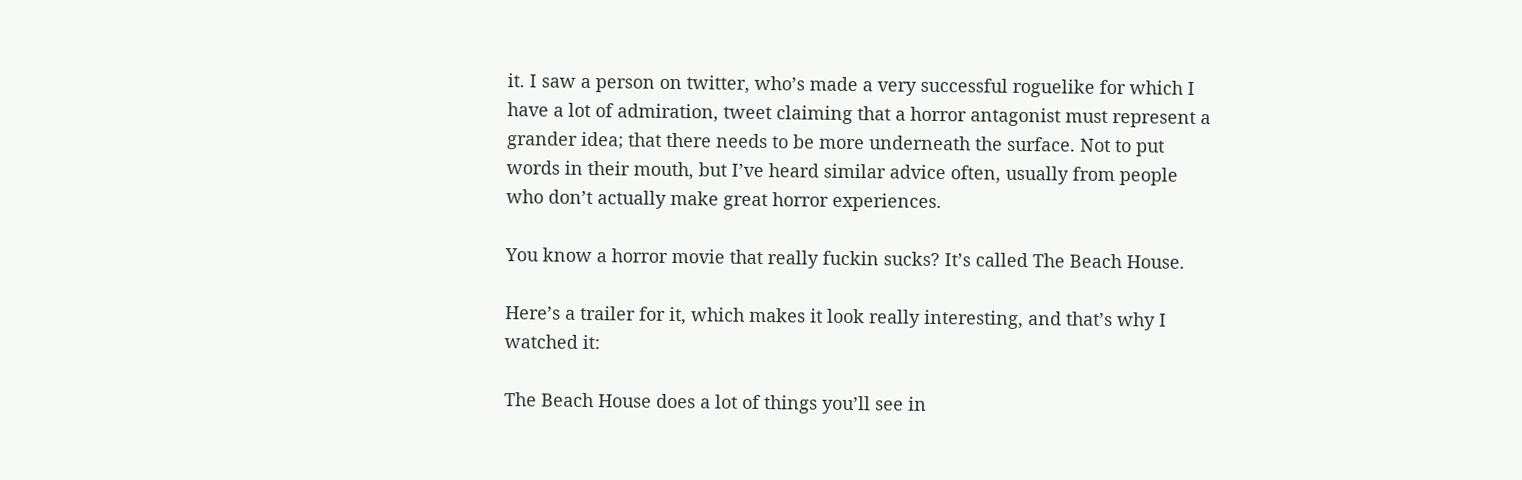it. I saw a person on twitter, who’s made a very successful roguelike for which I have a lot of admiration, tweet claiming that a horror antagonist must represent a grander idea; that there needs to be more underneath the surface. Not to put words in their mouth, but I’ve heard similar advice often, usually from people who don’t actually make great horror experiences.

You know a horror movie that really fuckin sucks? It’s called The Beach House.

Here’s a trailer for it, which makes it look really interesting, and that’s why I watched it:

The Beach House does a lot of things you’ll see in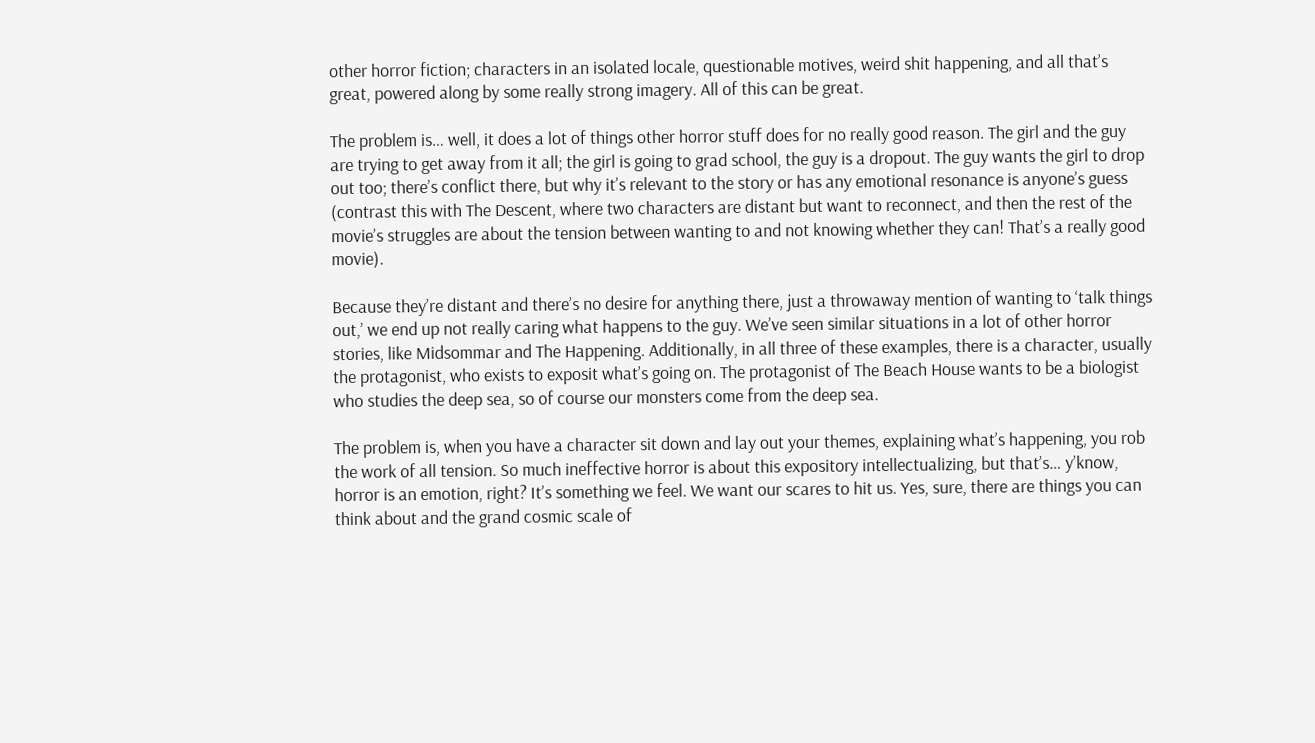other horror fiction; characters in an isolated locale, questionable motives, weird shit happening, and all that’s great, powered along by some really strong imagery. All of this can be great.

The problem is… well, it does a lot of things other horror stuff does for no really good reason. The girl and the guy are trying to get away from it all; the girl is going to grad school, the guy is a dropout. The guy wants the girl to drop out too; there’s conflict there, but why it’s relevant to the story or has any emotional resonance is anyone’s guess (contrast this with The Descent, where two characters are distant but want to reconnect, and then the rest of the movie’s struggles are about the tension between wanting to and not knowing whether they can! That’s a really good movie).

Because they’re distant and there’s no desire for anything there, just a throwaway mention of wanting to ‘talk things out,’ we end up not really caring what happens to the guy. We’ve seen similar situations in a lot of other horror stories, like Midsommar and The Happening. Additionally, in all three of these examples, there is a character, usually the protagonist, who exists to exposit what’s going on. The protagonist of The Beach House wants to be a biologist who studies the deep sea, so of course our monsters come from the deep sea.

The problem is, when you have a character sit down and lay out your themes, explaining what’s happening, you rob the work of all tension. So much ineffective horror is about this expository intellectualizing, but that’s… y’know, horror is an emotion, right? It’s something we feel. We want our scares to hit us. Yes, sure, there are things you can think about and the grand cosmic scale of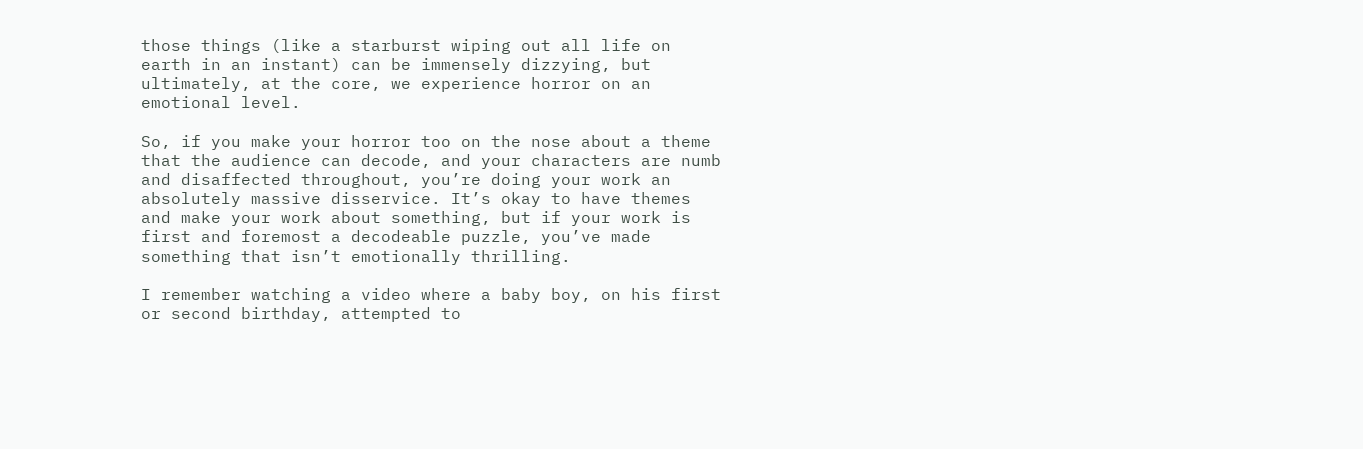those things (like a starburst wiping out all life on earth in an instant) can be immensely dizzying, but ultimately, at the core, we experience horror on an emotional level.

So, if you make your horror too on the nose about a theme that the audience can decode, and your characters are numb and disaffected throughout, you’re doing your work an absolutely massive disservice. It’s okay to have themes and make your work about something, but if your work is first and foremost a decodeable puzzle, you’ve made something that isn’t emotionally thrilling.

I remember watching a video where a baby boy, on his first or second birthday, attempted to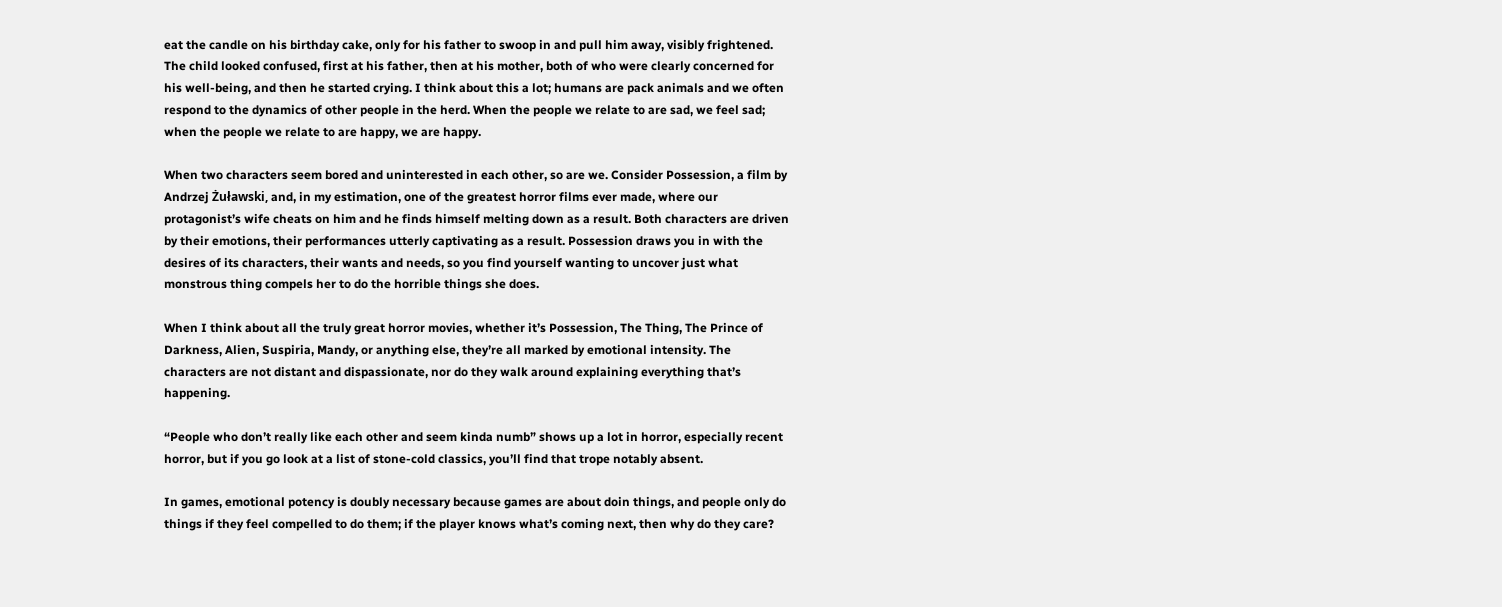eat the candle on his birthday cake, only for his father to swoop in and pull him away, visibly frightened. The child looked confused, first at his father, then at his mother, both of who were clearly concerned for his well-being, and then he started crying. I think about this a lot; humans are pack animals and we often respond to the dynamics of other people in the herd. When the people we relate to are sad, we feel sad; when the people we relate to are happy, we are happy.

When two characters seem bored and uninterested in each other, so are we. Consider Possession, a film by Andrzej Żuławski, and, in my estimation, one of the greatest horror films ever made, where our protagonist’s wife cheats on him and he finds himself melting down as a result. Both characters are driven by their emotions, their performances utterly captivating as a result. Possession draws you in with the desires of its characters, their wants and needs, so you find yourself wanting to uncover just what monstrous thing compels her to do the horrible things she does.

When I think about all the truly great horror movies, whether it’s Possession, The Thing, The Prince of Darkness, Alien, Suspiria, Mandy, or anything else, they’re all marked by emotional intensity. The characters are not distant and dispassionate, nor do they walk around explaining everything that’s happening.

“People who don’t really like each other and seem kinda numb” shows up a lot in horror, especially recent horror, but if you go look at a list of stone-cold classics, you’ll find that trope notably absent.

In games, emotional potency is doubly necessary because games are about doin things, and people only do things if they feel compelled to do them; if the player knows what’s coming next, then why do they care?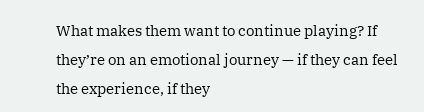What makes them want to continue playing? If they’re on an emotional journey — if they can feel the experience, if they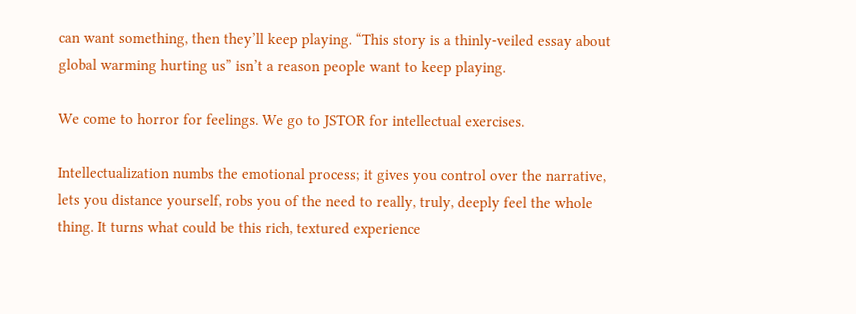can want something, then they’ll keep playing. “This story is a thinly-veiled essay about global warming hurting us” isn’t a reason people want to keep playing.

We come to horror for feelings. We go to JSTOR for intellectual exercises.

Intellectualization numbs the emotional process; it gives you control over the narrative, lets you distance yourself, robs you of the need to really, truly, deeply feel the whole thing. It turns what could be this rich, textured experience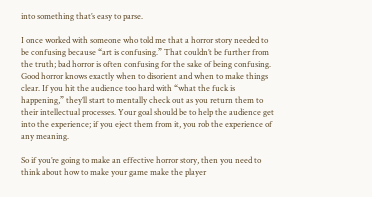into something that’s easy to parse.

I once worked with someone who told me that a horror story needed to be confusing because “art is confusing.” That couldn’t be further from the truth; bad horror is often confusing for the sake of being confusing. Good horror knows exactly when to disorient and when to make things clear. If you hit the audience too hard with “what the fuck is happening,” they’ll start to mentally check out as you return them to their intellectual processes. Your goal should be to help the audience get into the experience; if you eject them from it, you rob the experience of any meaning.

So if you’re going to make an effective horror story, then you need to think about how to make your game make the player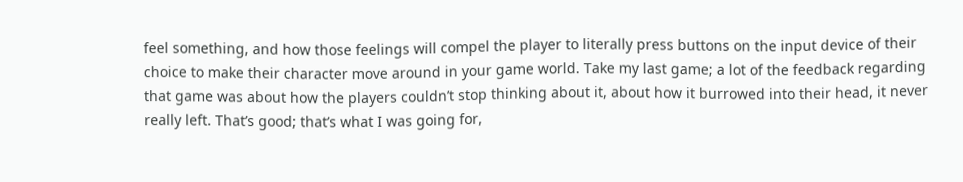feel something, and how those feelings will compel the player to literally press buttons on the input device of their choice to make their character move around in your game world. Take my last game; a lot of the feedback regarding that game was about how the players couldn’t stop thinking about it, about how it burrowed into their head, it never really left. That’s good; that’s what I was going for,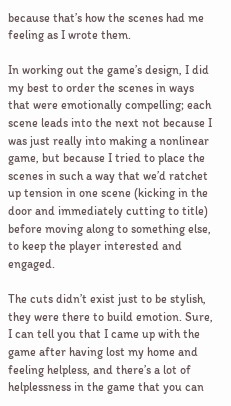because that’s how the scenes had me feeling as I wrote them.

In working out the game’s design, I did my best to order the scenes in ways that were emotionally compelling; each scene leads into the next not because I was just really into making a nonlinear game, but because I tried to place the scenes in such a way that we’d ratchet up tension in one scene (kicking in the door and immediately cutting to title) before moving along to something else, to keep the player interested and engaged.

The cuts didn’t exist just to be stylish, they were there to build emotion. Sure, I can tell you that I came up with the game after having lost my home and feeling helpless, and there’s a lot of helplessness in the game that you can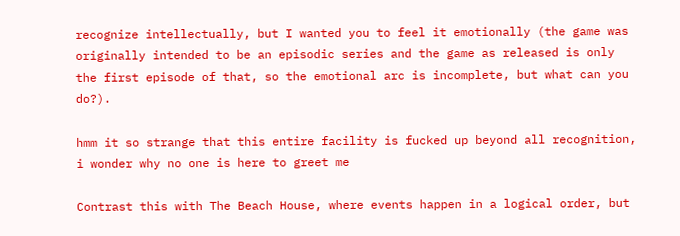recognize intellectually, but I wanted you to feel it emotionally (the game was originally intended to be an episodic series and the game as released is only the first episode of that, so the emotional arc is incomplete, but what can you do?).

hmm it so strange that this entire facility is fucked up beyond all recognition, i wonder why no one is here to greet me

Contrast this with The Beach House, where events happen in a logical order, but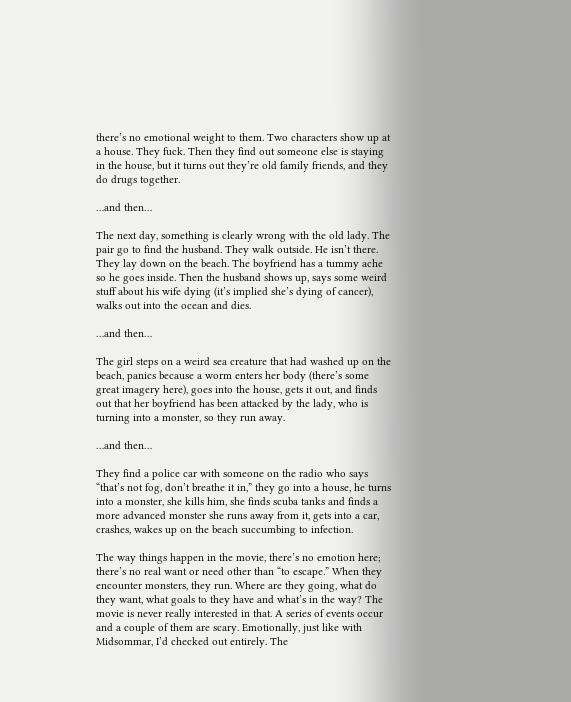there’s no emotional weight to them. Two characters show up at a house. They fuck. Then they find out someone else is staying in the house, but it turns out they’re old family friends, and they do drugs together.

…and then…

The next day, something is clearly wrong with the old lady. The pair go to find the husband. They walk outside. He isn’t there. They lay down on the beach. The boyfriend has a tummy ache so he goes inside. Then the husband shows up, says some weird stuff about his wife dying (it’s implied she’s dying of cancer), walks out into the ocean and dies.

…and then…

The girl steps on a weird sea creature that had washed up on the beach, panics because a worm enters her body (there’s some great imagery here), goes into the house, gets it out, and finds out that her boyfriend has been attacked by the lady, who is turning into a monster, so they run away.

…and then…

They find a police car with someone on the radio who says “that’s not fog, don’t breathe it in,” they go into a house, he turns into a monster, she kills him, she finds scuba tanks and finds a more advanced monster she runs away from it, gets into a car, crashes, wakes up on the beach succumbing to infection.

The way things happen in the movie, there’s no emotion here; there’s no real want or need other than “to escape.” When they encounter monsters, they run. Where are they going, what do they want, what goals to they have and what’s in the way? The movie is never really interested in that. A series of events occur and a couple of them are scary. Emotionally, just like with Midsommar, I’d checked out entirely. The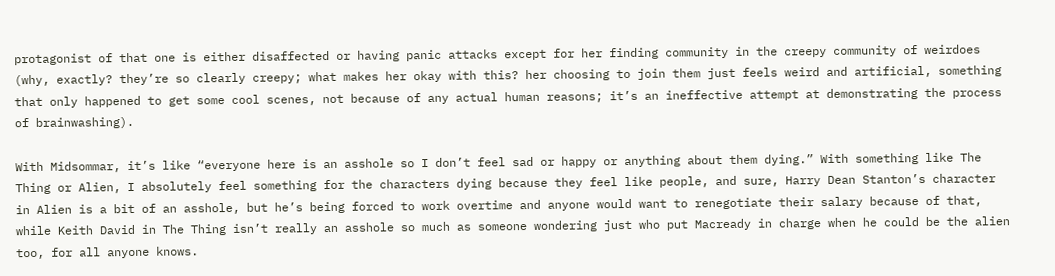protagonist of that one is either disaffected or having panic attacks except for her finding community in the creepy community of weirdoes (why, exactly? they’re so clearly creepy; what makes her okay with this? her choosing to join them just feels weird and artificial, something that only happened to get some cool scenes, not because of any actual human reasons; it’s an ineffective attempt at demonstrating the process of brainwashing).

With Midsommar, it’s like “everyone here is an asshole so I don’t feel sad or happy or anything about them dying.” With something like The Thing or Alien, I absolutely feel something for the characters dying because they feel like people, and sure, Harry Dean Stanton’s character in Alien is a bit of an asshole, but he’s being forced to work overtime and anyone would want to renegotiate their salary because of that, while Keith David in The Thing isn’t really an asshole so much as someone wondering just who put Macready in charge when he could be the alien too, for all anyone knows.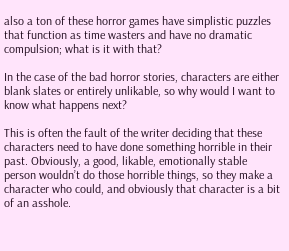also a ton of these horror games have simplistic puzzles that function as time wasters and have no dramatic compulsion; what is it with that?

In the case of the bad horror stories, characters are either blank slates or entirely unlikable, so why would I want to know what happens next?

This is often the fault of the writer deciding that these characters need to have done something horrible in their past. Obviously, a good, likable, emotionally stable person wouldn’t do those horrible things, so they make a character who could, and obviously that character is a bit of an asshole.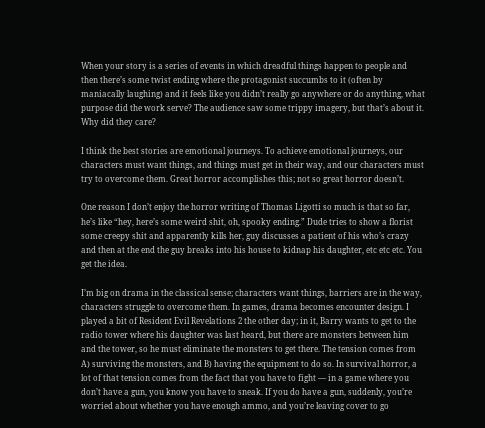When your story is a series of events in which dreadful things happen to people and then there’s some twist ending where the protagonist succumbs to it (often by maniacally laughing) and it feels like you didn’t really go anywhere or do anything, what purpose did the work serve? The audience saw some trippy imagery, but that’s about it. Why did they care?

I think the best stories are emotional journeys. To achieve emotional journeys, our characters must want things, and things must get in their way, and our characters must try to overcome them. Great horror accomplishes this; not so great horror doesn’t.

One reason I don’t enjoy the horror writing of Thomas Ligotti so much is that so far, he’s like “hey, here’s some weird shit, oh, spooky ending.” Dude tries to show a florist some creepy shit and apparently kills her, guy discusses a patient of his who’s crazy and then at the end the guy breaks into his house to kidnap his daughter, etc etc etc. You get the idea.

I’m big on drama in the classical sense; characters want things, barriers are in the way, characters struggle to overcome them. In games, drama becomes encounter design. I played a bit of Resident Evil Revelations 2 the other day; in it, Barry wants to get to the radio tower where his daughter was last heard, but there are monsters between him and the tower, so he must eliminate the monsters to get there. The tension comes from A) surviving the monsters, and B) having the equipment to do so. In survival horror, a lot of that tension comes from the fact that you have to fight — in a game where you don’t have a gun, you know you have to sneak. If you do have a gun, suddenly, you’re worried about whether you have enough ammo, and you’re leaving cover to go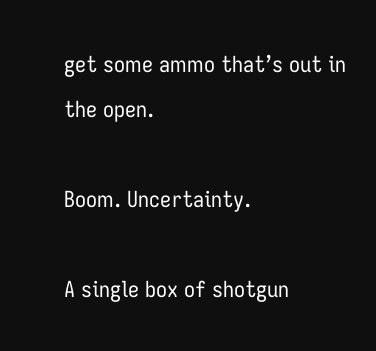get some ammo that’s out in the open.

Boom. Uncertainty.

A single box of shotgun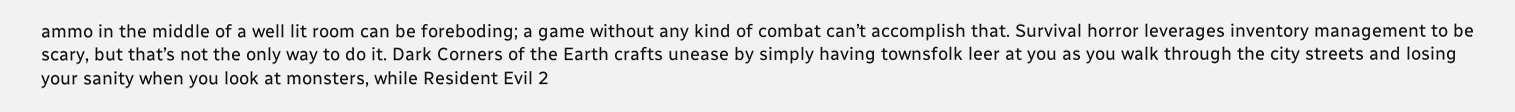ammo in the middle of a well lit room can be foreboding; a game without any kind of combat can’t accomplish that. Survival horror leverages inventory management to be scary, but that’s not the only way to do it. Dark Corners of the Earth crafts unease by simply having townsfolk leer at you as you walk through the city streets and losing your sanity when you look at monsters, while Resident Evil 2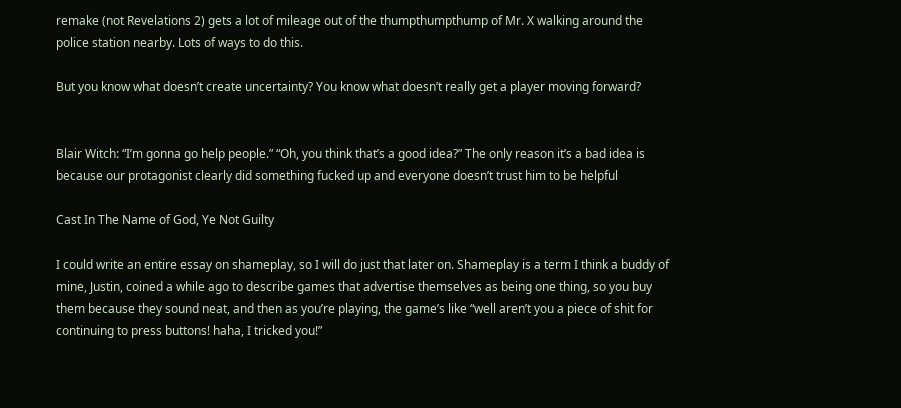remake (not Revelations 2) gets a lot of mileage out of the thumpthumpthump of Mr. X walking around the police station nearby. Lots of ways to do this.

But you know what doesn’t create uncertainty? You know what doesn’t really get a player moving forward?


Blair Witch: “I’m gonna go help people.” “Oh, you think that’s a good idea?” The only reason it’s a bad idea is because our protagonist clearly did something fucked up and everyone doesn’t trust him to be helpful

Cast In The Name of God, Ye Not Guilty

I could write an entire essay on shameplay, so I will do just that later on. Shameplay is a term I think a buddy of mine, Justin, coined a while ago to describe games that advertise themselves as being one thing, so you buy them because they sound neat, and then as you’re playing, the game’s like “well aren’t you a piece of shit for continuing to press buttons! haha, I tricked you!”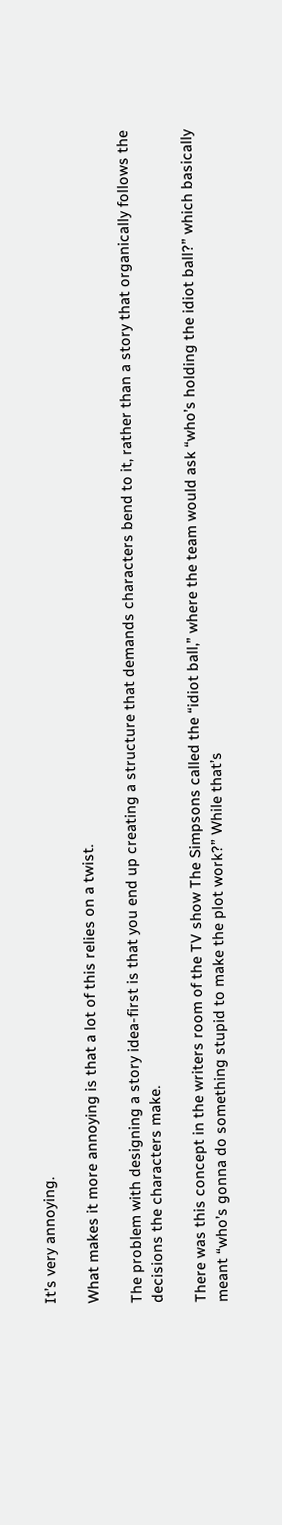It’s very annoying.

What makes it more annoying is that a lot of this relies on a twist.

The problem with designing a story idea-first is that you end up creating a structure that demands characters bend to it, rather than a story that organically follows the decisions the characters make.

There was this concept in the writers room of the TV show The Simpsons called the “idiot ball,” where the team would ask “who’s holding the idiot ball?” which basically meant “who’s gonna do something stupid to make the plot work?” While that’s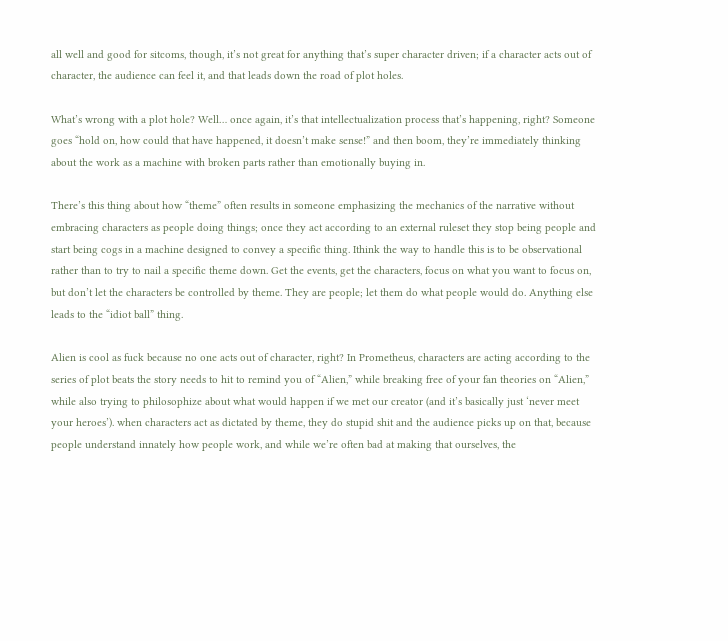all well and good for sitcoms, though, it’s not great for anything that’s super character driven; if a character acts out of character, the audience can feel it, and that leads down the road of plot holes.

What’s wrong with a plot hole? Well… once again, it’s that intellectualization process that’s happening, right? Someone goes “hold on, how could that have happened, it doesn’t make sense!” and then boom, they’re immediately thinking about the work as a machine with broken parts rather than emotionally buying in.

There’s this thing about how “theme” often results in someone emphasizing the mechanics of the narrative without embracing characters as people doing things; once they act according to an external ruleset they stop being people and start being cogs in a machine designed to convey a specific thing. Ithink the way to handle this is to be observational rather than to try to nail a specific theme down. Get the events, get the characters, focus on what you want to focus on, but don’t let the characters be controlled by theme. They are people; let them do what people would do. Anything else leads to the “idiot ball” thing.

Alien is cool as fuck because no one acts out of character, right? In Prometheus, characters are acting according to the series of plot beats the story needs to hit to remind you of “Alien,” while breaking free of your fan theories on “Alien,” while also trying to philosophize about what would happen if we met our creator (and it’s basically just ‘never meet your heroes’). when characters act as dictated by theme, they do stupid shit and the audience picks up on that, because people understand innately how people work, and while we’re often bad at making that ourselves, the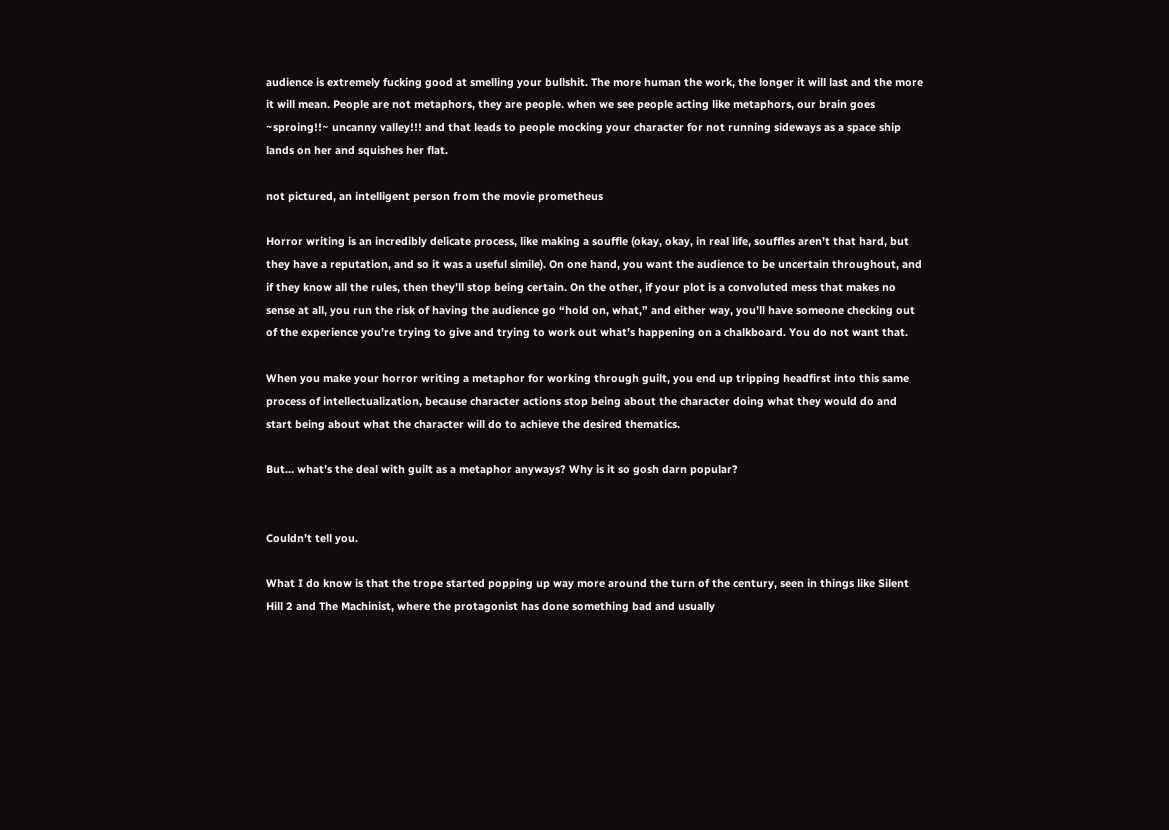audience is extremely fucking good at smelling your bullshit. The more human the work, the longer it will last and the more it will mean. People are not metaphors, they are people. when we see people acting like metaphors, our brain goes ~sproing!!~ uncanny valley!!! and that leads to people mocking your character for not running sideways as a space ship lands on her and squishes her flat.

not pictured, an intelligent person from the movie prometheus

Horror writing is an incredibly delicate process, like making a souffle (okay, okay, in real life, souffles aren’t that hard, but they have a reputation, and so it was a useful simile). On one hand, you want the audience to be uncertain throughout, and if they know all the rules, then they’ll stop being certain. On the other, if your plot is a convoluted mess that makes no sense at all, you run the risk of having the audience go “hold on, what,” and either way, you’ll have someone checking out of the experience you’re trying to give and trying to work out what’s happening on a chalkboard. You do not want that.

When you make your horror writing a metaphor for working through guilt, you end up tripping headfirst into this same process of intellectualization, because character actions stop being about the character doing what they would do and start being about what the character will do to achieve the desired thematics.

But… what’s the deal with guilt as a metaphor anyways? Why is it so gosh darn popular?


Couldn’t tell you.

What I do know is that the trope started popping up way more around the turn of the century, seen in things like Silent Hill 2 and The Machinist, where the protagonist has done something bad and usually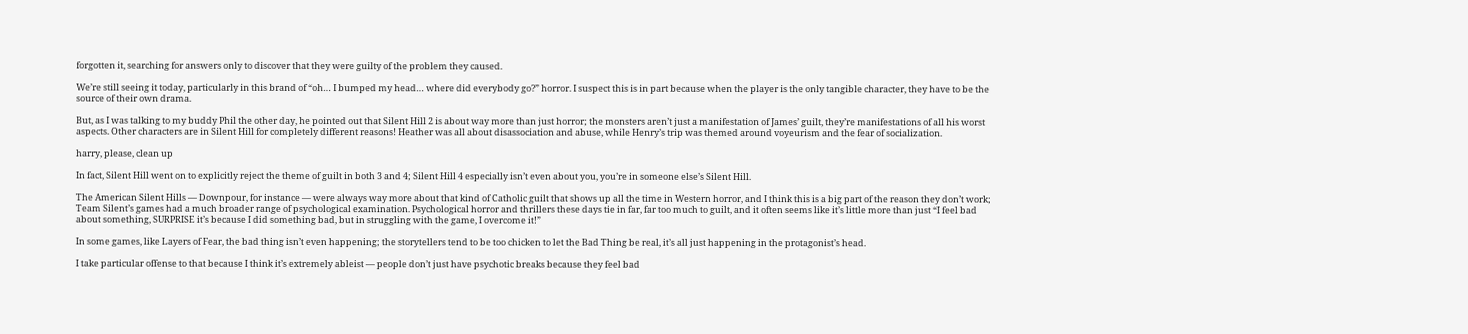forgotten it, searching for answers only to discover that they were guilty of the problem they caused.

We’re still seeing it today, particularly in this brand of “oh… I bumped my head… where did everybody go?” horror. I suspect this is in part because when the player is the only tangible character, they have to be the source of their own drama.

But, as I was talking to my buddy Phil the other day, he pointed out that Silent Hill 2 is about way more than just horror; the monsters aren’t just a manifestation of James’ guilt, they’re manifestations of all his worst aspects. Other characters are in Silent Hill for completely different reasons! Heather was all about disassociation and abuse, while Henry’s trip was themed around voyeurism and the fear of socialization.

harry, please, clean up

In fact, Silent Hill went on to explicitly reject the theme of guilt in both 3 and 4; Silent Hill 4 especially isn’t even about you, you’re in someone else’s Silent Hill.

The American Silent Hills — Downpour, for instance — were always way more about that kind of Catholic guilt that shows up all the time in Western horror, and I think this is a big part of the reason they don’t work; Team Silent’s games had a much broader range of psychological examination. Psychological horror and thrillers these days tie in far, far too much to guilt, and it often seems like it’s little more than just “I feel bad about something, SURPRISE it’s because I did something bad, but in struggling with the game, I overcome it!”

In some games, like Layers of Fear, the bad thing isn’t even happening; the storytellers tend to be too chicken to let the Bad Thing be real, it’s all just happening in the protagonist’s head.

I take particular offense to that because I think it’s extremely ableist — people don’t just have psychotic breaks because they feel bad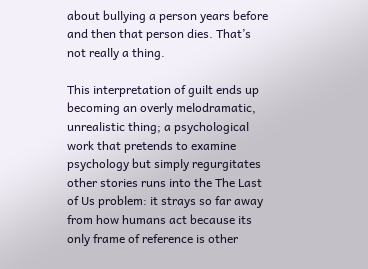about bullying a person years before and then that person dies. That’s not really a thing.

This interpretation of guilt ends up becoming an overly melodramatic, unrealistic thing; a psychological work that pretends to examine psychology but simply regurgitates other stories runs into the The Last of Us problem: it strays so far away from how humans act because its only frame of reference is other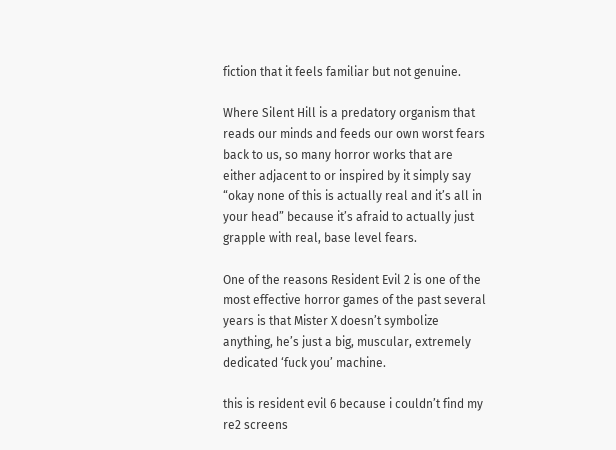fiction that it feels familiar but not genuine.

Where Silent Hill is a predatory organism that reads our minds and feeds our own worst fears back to us, so many horror works that are either adjacent to or inspired by it simply say “okay none of this is actually real and it’s all in your head” because it’s afraid to actually just grapple with real, base level fears.

One of the reasons Resident Evil 2 is one of the most effective horror games of the past several years is that Mister X doesn’t symbolize anything, he’s just a big, muscular, extremely dedicated ‘fuck you’ machine.

this is resident evil 6 because i couldn’t find my re2 screens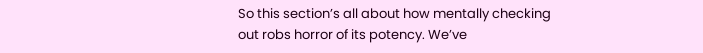So this section’s all about how mentally checking out robs horror of its potency. We’ve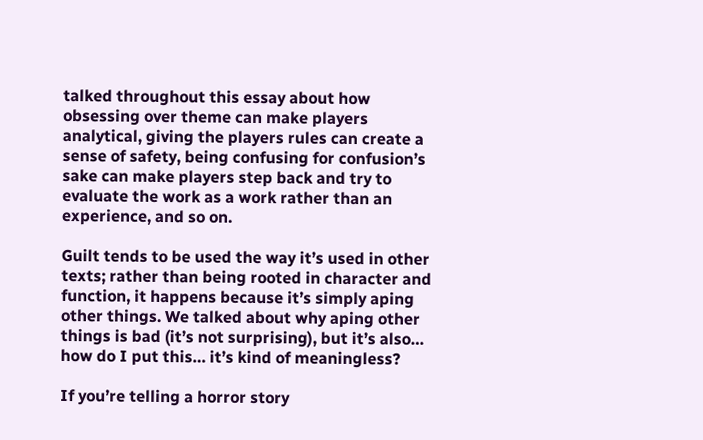talked throughout this essay about how obsessing over theme can make players analytical, giving the players rules can create a sense of safety, being confusing for confusion’s sake can make players step back and try to evaluate the work as a work rather than an experience, and so on.

Guilt tends to be used the way it’s used in other texts; rather than being rooted in character and function, it happens because it’s simply aping other things. We talked about why aping other things is bad (it’s not surprising), but it’s also… how do I put this… it’s kind of meaningless?

If you’re telling a horror story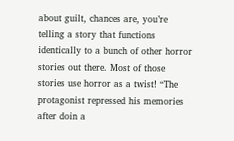about guilt, chances are, you’re telling a story that functions identically to a bunch of other horror stories out there. Most of those stories use horror as a twist! “The protagonist repressed his memories after doin a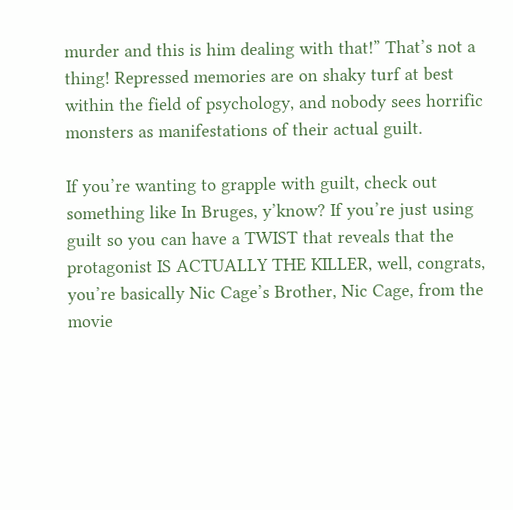murder and this is him dealing with that!” That’s not a thing! Repressed memories are on shaky turf at best within the field of psychology, and nobody sees horrific monsters as manifestations of their actual guilt.

If you’re wanting to grapple with guilt, check out something like In Bruges, y’know? If you’re just using guilt so you can have a TWIST that reveals that the protagonist IS ACTUALLY THE KILLER, well, congrats, you’re basically Nic Cage’s Brother, Nic Cage, from the movie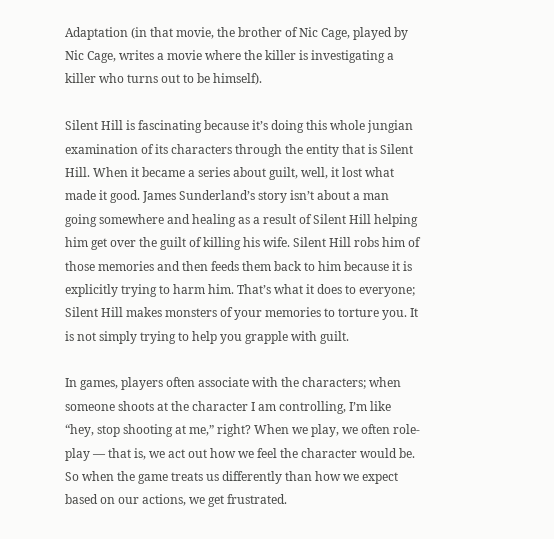Adaptation (in that movie, the brother of Nic Cage, played by Nic Cage, writes a movie where the killer is investigating a killer who turns out to be himself).

Silent Hill is fascinating because it’s doing this whole jungian examination of its characters through the entity that is Silent Hill. When it became a series about guilt, well, it lost what made it good. James Sunderland’s story isn’t about a man going somewhere and healing as a result of Silent Hill helping him get over the guilt of killing his wife. Silent Hill robs him of those memories and then feeds them back to him because it is explicitly trying to harm him. That’s what it does to everyone; Silent Hill makes monsters of your memories to torture you. It is not simply trying to help you grapple with guilt.

In games, players often associate with the characters; when someone shoots at the character I am controlling, I’m like “hey, stop shooting at me,” right? When we play, we often role-play — that is, we act out how we feel the character would be. So when the game treats us differently than how we expect based on our actions, we get frustrated.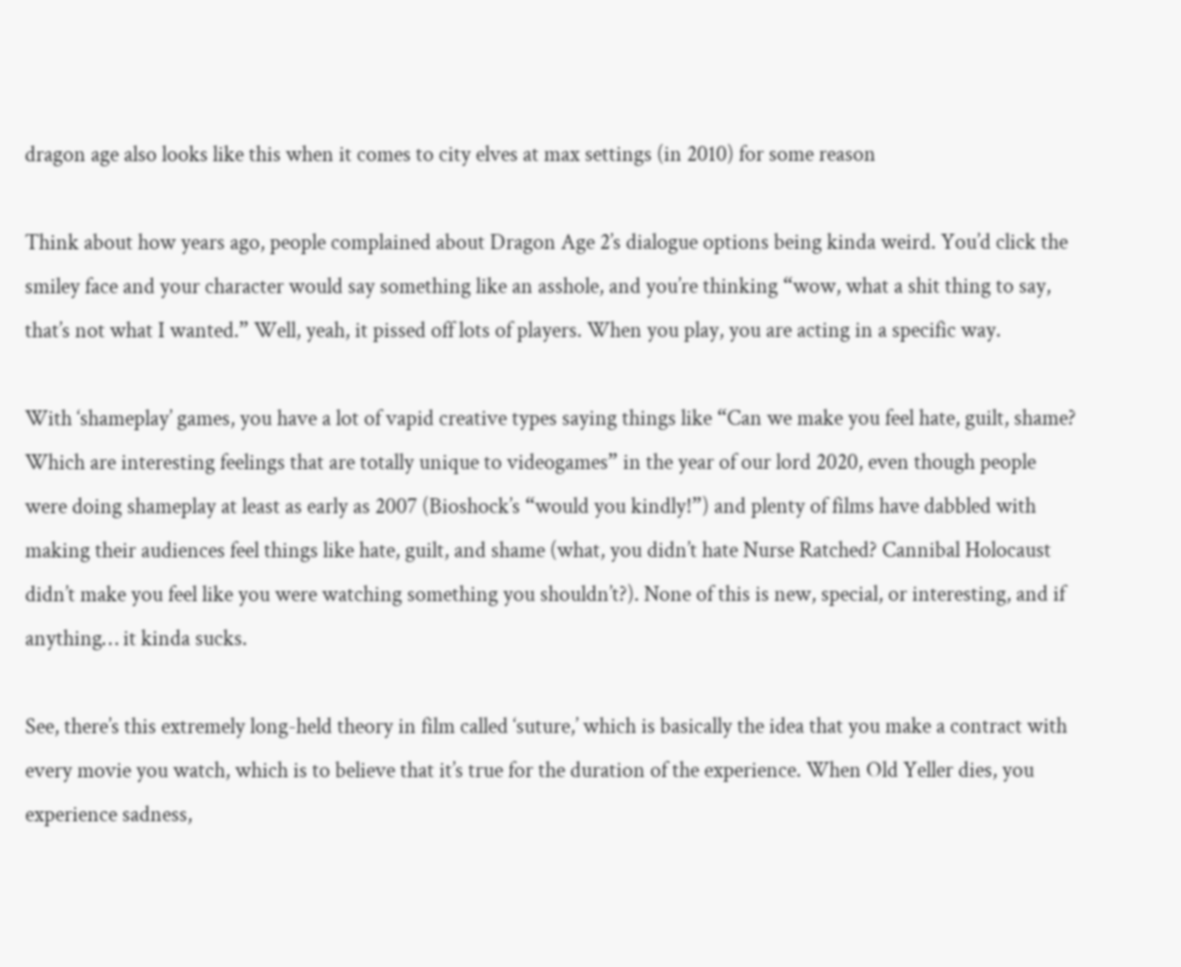dragon age also looks like this when it comes to city elves at max settings (in 2010) for some reason

Think about how years ago, people complained about Dragon Age 2’s dialogue options being kinda weird. You’d click the smiley face and your character would say something like an asshole, and you’re thinking “wow, what a shit thing to say, that’s not what I wanted.” Well, yeah, it pissed off lots of players. When you play, you are acting in a specific way.

With ‘shameplay’ games, you have a lot of vapid creative types saying things like “Can we make you feel hate, guilt, shame? Which are interesting feelings that are totally unique to videogames” in the year of our lord 2020, even though people were doing shameplay at least as early as 2007 (Bioshock’s “would you kindly!”) and plenty of films have dabbled with making their audiences feel things like hate, guilt, and shame (what, you didn’t hate Nurse Ratched? Cannibal Holocaust didn’t make you feel like you were watching something you shouldn’t?). None of this is new, special, or interesting, and if anything… it kinda sucks.

See, there’s this extremely long-held theory in film called ‘suture,’ which is basically the idea that you make a contract with every movie you watch, which is to believe that it’s true for the duration of the experience. When Old Yeller dies, you experience sadness,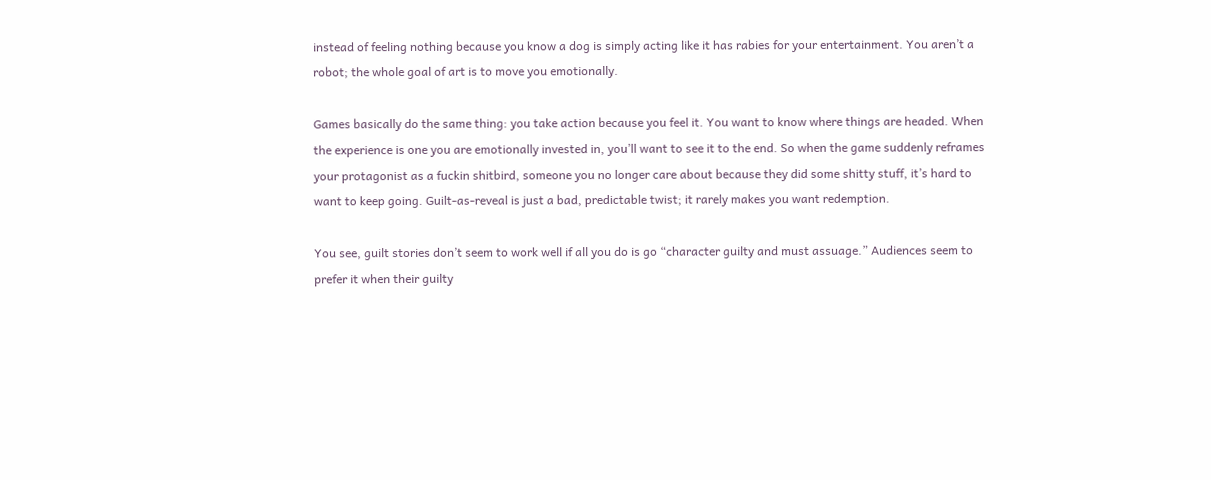instead of feeling nothing because you know a dog is simply acting like it has rabies for your entertainment. You aren’t a robot; the whole goal of art is to move you emotionally.

Games basically do the same thing: you take action because you feel it. You want to know where things are headed. When the experience is one you are emotionally invested in, you’ll want to see it to the end. So when the game suddenly reframes your protagonist as a fuckin shitbird, someone you no longer care about because they did some shitty stuff, it’s hard to want to keep going. Guilt-as-reveal is just a bad, predictable twist; it rarely makes you want redemption.

You see, guilt stories don’t seem to work well if all you do is go “character guilty and must assuage.” Audiences seem to prefer it when their guilty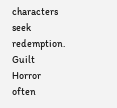characters seek redemption. Guilt Horror often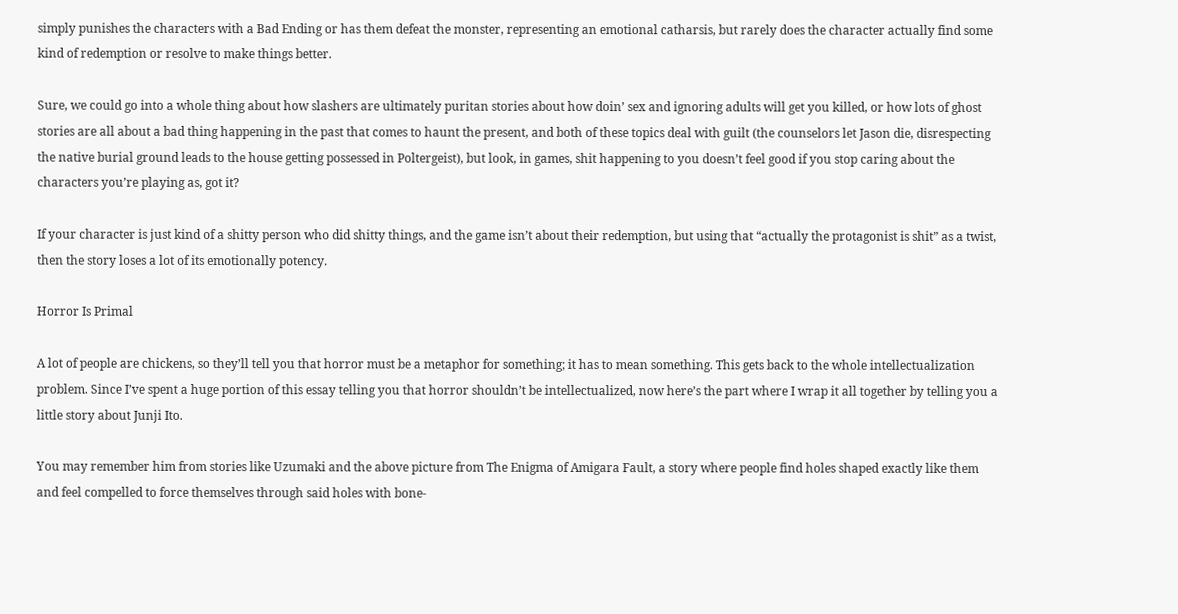simply punishes the characters with a Bad Ending or has them defeat the monster, representing an emotional catharsis, but rarely does the character actually find some kind of redemption or resolve to make things better.

Sure, we could go into a whole thing about how slashers are ultimately puritan stories about how doin’ sex and ignoring adults will get you killed, or how lots of ghost stories are all about a bad thing happening in the past that comes to haunt the present, and both of these topics deal with guilt (the counselors let Jason die, disrespecting the native burial ground leads to the house getting possessed in Poltergeist), but look, in games, shit happening to you doesn’t feel good if you stop caring about the characters you’re playing as, got it?

If your character is just kind of a shitty person who did shitty things, and the game isn’t about their redemption, but using that “actually the protagonist is shit” as a twist, then the story loses a lot of its emotionally potency.

Horror Is Primal

A lot of people are chickens, so they’ll tell you that horror must be a metaphor for something; it has to mean something. This gets back to the whole intellectualization problem. Since I’ve spent a huge portion of this essay telling you that horror shouldn’t be intellectualized, now here’s the part where I wrap it all together by telling you a little story about Junji Ito.

You may remember him from stories like Uzumaki and the above picture from The Enigma of Amigara Fault, a story where people find holes shaped exactly like them and feel compelled to force themselves through said holes with bone-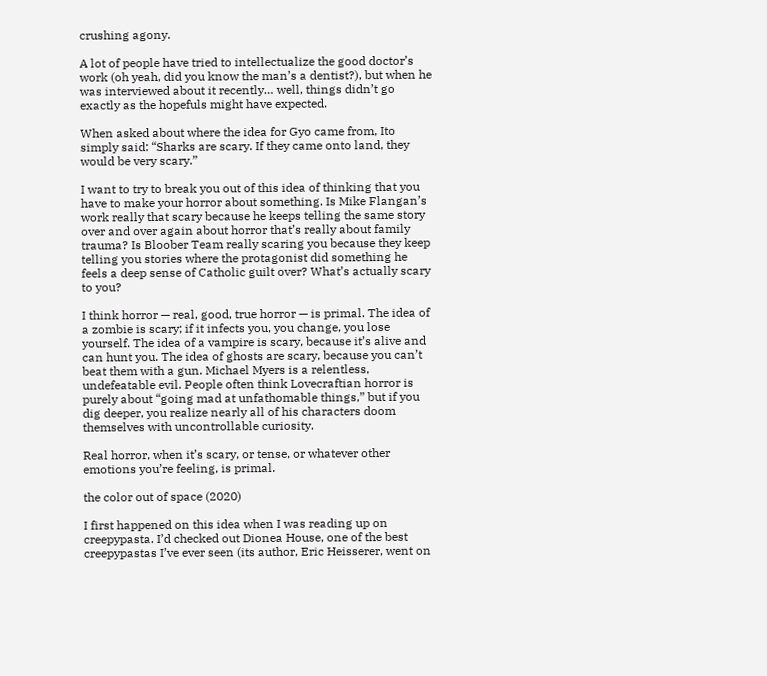crushing agony.

A lot of people have tried to intellectualize the good doctor’s work (oh yeah, did you know the man’s a dentist?), but when he was interviewed about it recently… well, things didn’t go exactly as the hopefuls might have expected.

When asked about where the idea for Gyo came from, Ito simply said: “Sharks are scary. If they came onto land, they would be very scary.”

I want to try to break you out of this idea of thinking that you have to make your horror about something. Is Mike Flangan’s work really that scary because he keeps telling the same story over and over again about horror that’s really about family trauma? Is Bloober Team really scaring you because they keep telling you stories where the protagonist did something he feels a deep sense of Catholic guilt over? What’s actually scary to you?

I think horror — real, good, true horror — is primal. The idea of a zombie is scary; if it infects you, you change, you lose yourself. The idea of a vampire is scary, because it’s alive and can hunt you. The idea of ghosts are scary, because you can’t beat them with a gun. Michael Myers is a relentless, undefeatable evil. People often think Lovecraftian horror is purely about “going mad at unfathomable things,” but if you dig deeper, you realize nearly all of his characters doom themselves with uncontrollable curiosity.

Real horror, when it’s scary, or tense, or whatever other emotions you’re feeling, is primal.

the color out of space (2020)

I first happened on this idea when I was reading up on creepypasta. I’d checked out Dionea House, one of the best creepypastas I’ve ever seen (its author, Eric Heisserer, went on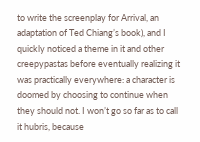to write the screenplay for Arrival, an adaptation of Ted Chiang’s book), and I quickly noticed a theme in it and other creepypastas before eventually realizing it was practically everywhere: a character is doomed by choosing to continue when they should not. I won’t go so far as to call it hubris, because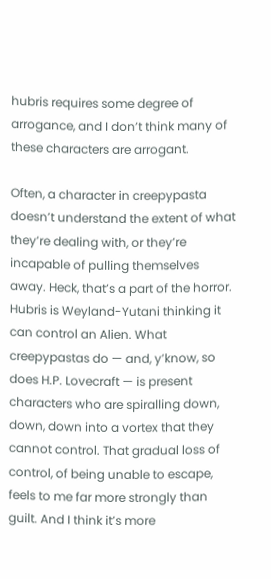hubris requires some degree of arrogance, and I don’t think many of these characters are arrogant.

Often, a character in creepypasta doesn’t understand the extent of what they’re dealing with, or they’re incapable of pulling themselves away. Heck, that’s a part of the horror. Hubris is Weyland-Yutani thinking it can control an Alien. What creepypastas do — and, y’know, so does H.P. Lovecraft — is present characters who are spiralling down, down, down into a vortex that they cannot control. That gradual loss of control, of being unable to escape, feels to me far more strongly than guilt. And I think it’s more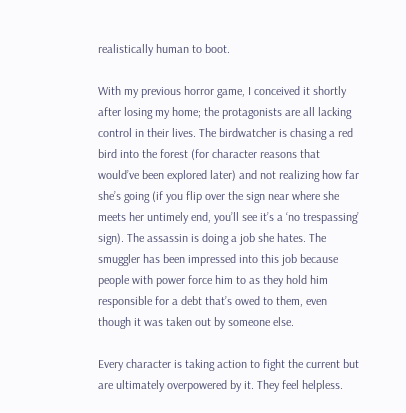realistically human to boot.

With my previous horror game, I conceived it shortly after losing my home; the protagonists are all lacking control in their lives. The birdwatcher is chasing a red bird into the forest (for character reasons that would’ve been explored later) and not realizing how far she’s going (if you flip over the sign near where she meets her untimely end, you’ll see it’s a ‘no trespassing’ sign). The assassin is doing a job she hates. The smuggler has been impressed into this job because people with power force him to as they hold him responsible for a debt that’s owed to them, even though it was taken out by someone else.

Every character is taking action to fight the current but are ultimately overpowered by it. They feel helpless.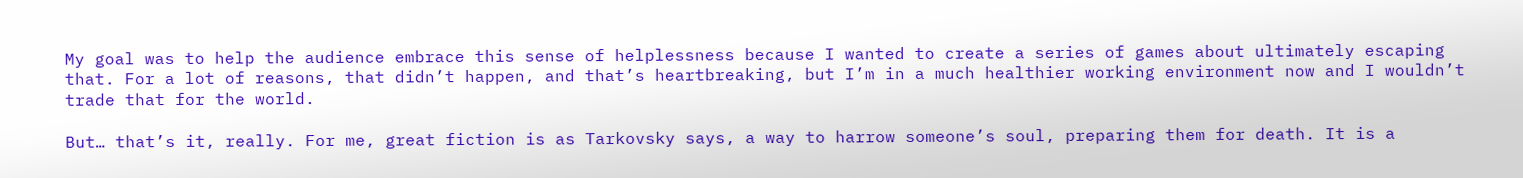My goal was to help the audience embrace this sense of helplessness because I wanted to create a series of games about ultimately escaping that. For a lot of reasons, that didn’t happen, and that’s heartbreaking, but I’m in a much healthier working environment now and I wouldn’t trade that for the world.

But… that’s it, really. For me, great fiction is as Tarkovsky says, a way to harrow someone’s soul, preparing them for death. It is a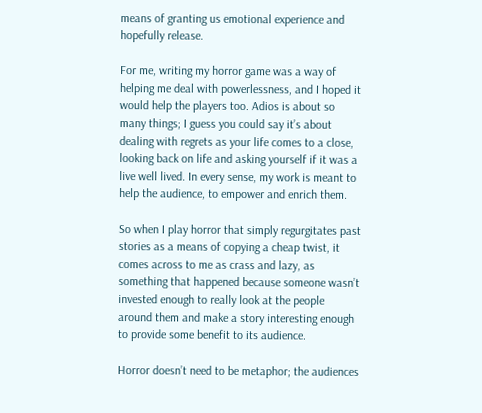means of granting us emotional experience and hopefully release.

For me, writing my horror game was a way of helping me deal with powerlessness, and I hoped it would help the players too. Adios is about so many things; I guess you could say it’s about dealing with regrets as your life comes to a close, looking back on life and asking yourself if it was a live well lived. In every sense, my work is meant to help the audience, to empower and enrich them.

So when I play horror that simply regurgitates past stories as a means of copying a cheap twist, it comes across to me as crass and lazy, as something that happened because someone wasn’t invested enough to really look at the people around them and make a story interesting enough to provide some benefit to its audience.

Horror doesn’t need to be metaphor; the audiences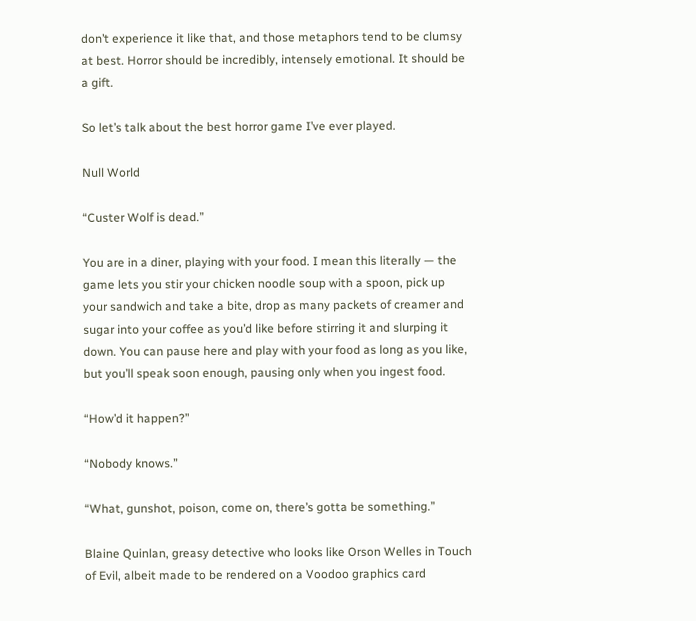don’t experience it like that, and those metaphors tend to be clumsy at best. Horror should be incredibly, intensely emotional. It should be a gift.

So let’s talk about the best horror game I’ve ever played.

Null World

“Custer Wolf is dead.”

You are in a diner, playing with your food. I mean this literally — the game lets you stir your chicken noodle soup with a spoon, pick up your sandwich and take a bite, drop as many packets of creamer and sugar into your coffee as you’d like before stirring it and slurping it down. You can pause here and play with your food as long as you like, but you’ll speak soon enough, pausing only when you ingest food.

“How’d it happen?”

“Nobody knows.”

“What, gunshot, poison, come on, there’s gotta be something.”

Blaine Quinlan, greasy detective who looks like Orson Welles in Touch of Evil, albeit made to be rendered on a Voodoo graphics card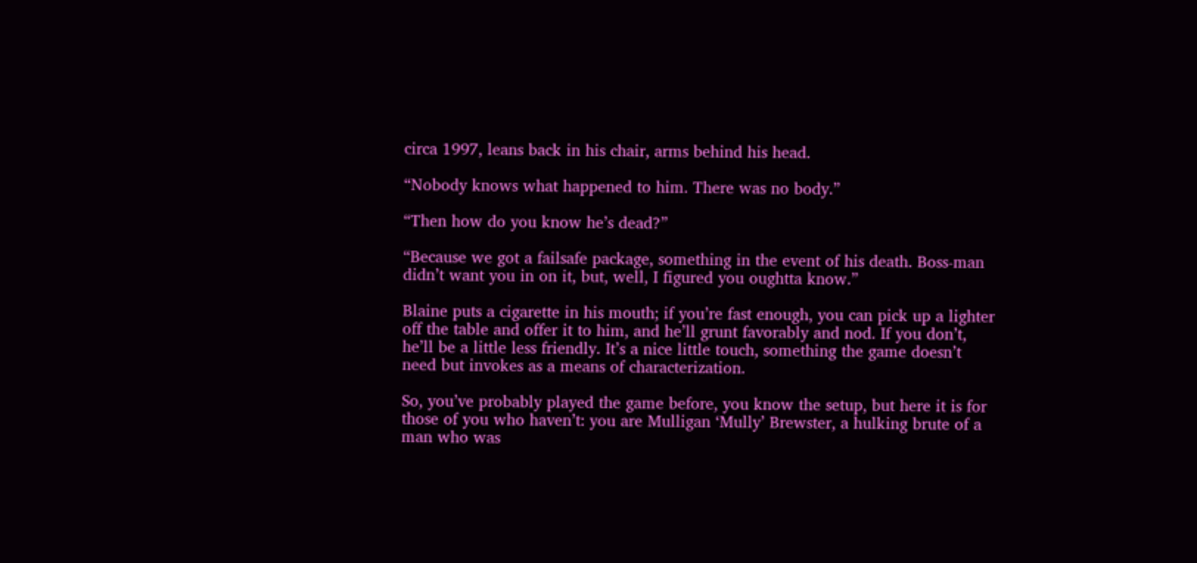circa 1997, leans back in his chair, arms behind his head.

“Nobody knows what happened to him. There was no body.”

“Then how do you know he’s dead?”

“Because we got a failsafe package, something in the event of his death. Boss-man didn’t want you in on it, but, well, I figured you oughtta know.”

Blaine puts a cigarette in his mouth; if you’re fast enough, you can pick up a lighter off the table and offer it to him, and he’ll grunt favorably and nod. If you don’t, he’ll be a little less friendly. It’s a nice little touch, something the game doesn’t need but invokes as a means of characterization.

So, you’ve probably played the game before, you know the setup, but here it is for those of you who haven’t: you are Mulligan ‘Mully’ Brewster, a hulking brute of a man who was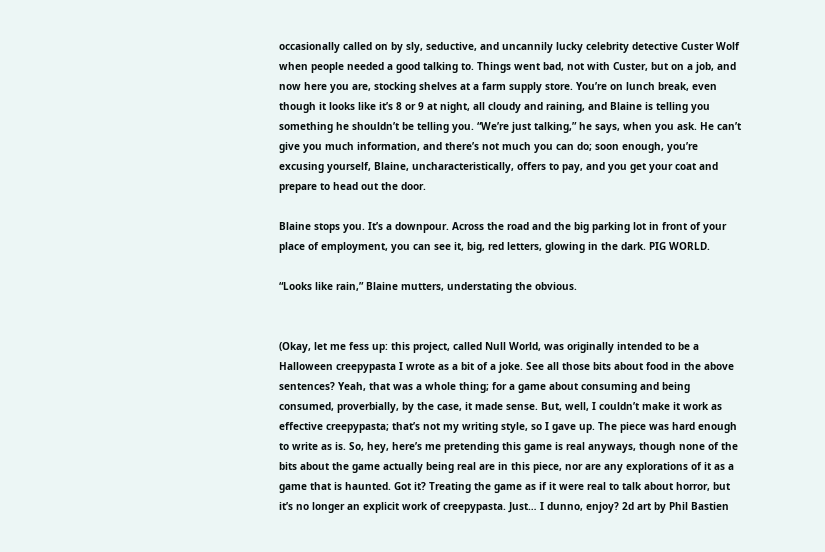occasionally called on by sly, seductive, and uncannily lucky celebrity detective Custer Wolf when people needed a good talking to. Things went bad, not with Custer, but on a job, and now here you are, stocking shelves at a farm supply store. You’re on lunch break, even though it looks like it’s 8 or 9 at night, all cloudy and raining, and Blaine is telling you something he shouldn’t be telling you. “We’re just talking,” he says, when you ask. He can’t give you much information, and there’s not much you can do; soon enough, you’re excusing yourself, Blaine, uncharacteristically, offers to pay, and you get your coat and prepare to head out the door.

Blaine stops you. It’s a downpour. Across the road and the big parking lot in front of your place of employment, you can see it, big, red letters, glowing in the dark. PIG WORLD.

“Looks like rain,” Blaine mutters, understating the obvious.


(Okay, let me fess up: this project, called Null World, was originally intended to be a Halloween creepypasta I wrote as a bit of a joke. See all those bits about food in the above sentences? Yeah, that was a whole thing; for a game about consuming and being consumed, proverbially, by the case, it made sense. But, well, I couldn’t make it work as effective creepypasta; that’s not my writing style, so I gave up. The piece was hard enough to write as is. So, hey, here’s me pretending this game is real anyways, though none of the bits about the game actually being real are in this piece, nor are any explorations of it as a game that is haunted. Got it? Treating the game as if it were real to talk about horror, but it’s no longer an explicit work of creepypasta. Just… I dunno, enjoy? 2d art by Phil Bastien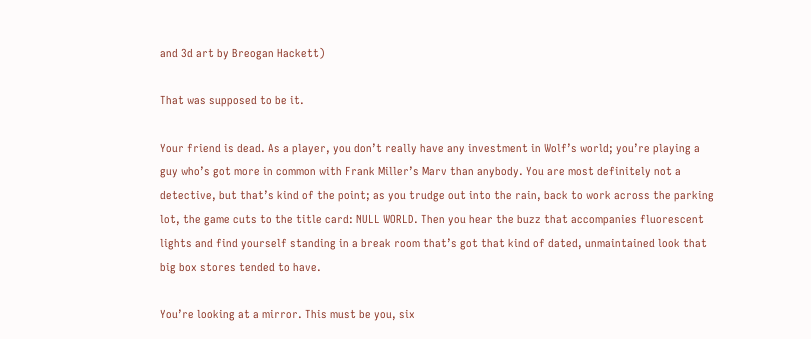and 3d art by Breogan Hackett)

That was supposed to be it.

Your friend is dead. As a player, you don’t really have any investment in Wolf’s world; you’re playing a guy who’s got more in common with Frank Miller’s Marv than anybody. You are most definitely not a detective, but that’s kind of the point; as you trudge out into the rain, back to work across the parking lot, the game cuts to the title card: NULL WORLD. Then you hear the buzz that accompanies fluorescent lights and find yourself standing in a break room that’s got that kind of dated, unmaintained look that big box stores tended to have.

You’re looking at a mirror. This must be you, six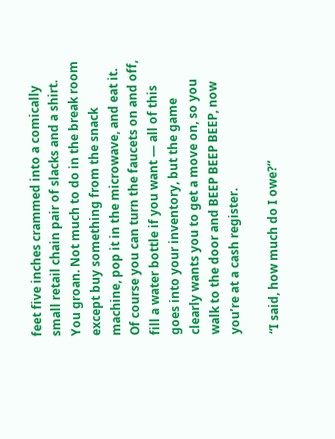feet five inches crammed into a comically small retail chain pair of slacks and a shirt. You groan. Not much to do in the break room except buy something from the snack machine, pop it in the microwave, and eat it. Of course you can turn the faucets on and off, fill a water bottle if you want — all of this goes into your inventory, but the game clearly wants you to get a move on, so you walk to the door and BEEP BEEP BEEP, now you’re at a cash register.

“I said, how much do I owe?”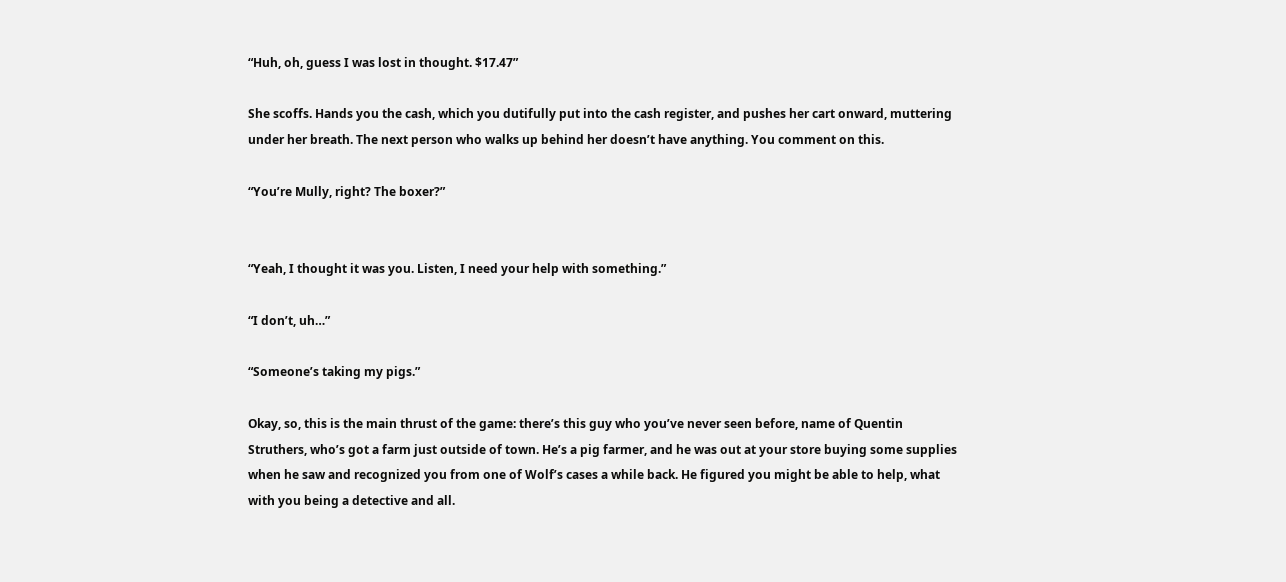“Huh, oh, guess I was lost in thought. $17.47”

She scoffs. Hands you the cash, which you dutifully put into the cash register, and pushes her cart onward, muttering under her breath. The next person who walks up behind her doesn’t have anything. You comment on this.

“You’re Mully, right? The boxer?”


“Yeah, I thought it was you. Listen, I need your help with something.”

“I don’t, uh…”

“Someone’s taking my pigs.”

Okay, so, this is the main thrust of the game: there’s this guy who you’ve never seen before, name of Quentin Struthers, who’s got a farm just outside of town. He’s a pig farmer, and he was out at your store buying some supplies when he saw and recognized you from one of Wolf’s cases a while back. He figured you might be able to help, what with you being a detective and all.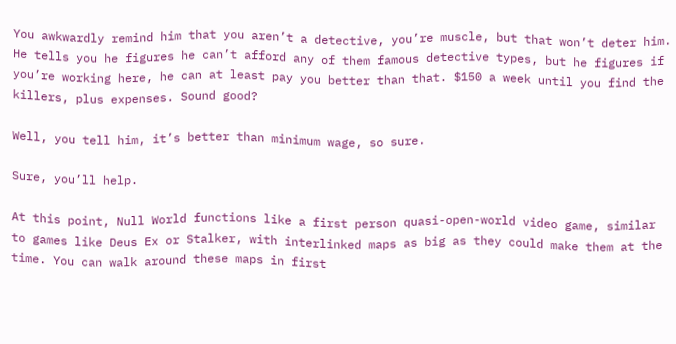You awkwardly remind him that you aren’t a detective, you’re muscle, but that won’t deter him. He tells you he figures he can’t afford any of them famous detective types, but he figures if you’re working here, he can at least pay you better than that. $150 a week until you find the killers, plus expenses. Sound good?

Well, you tell him, it’s better than minimum wage, so sure.

Sure, you’ll help.

At this point, Null World functions like a first person quasi-open-world video game, similar to games like Deus Ex or Stalker, with interlinked maps as big as they could make them at the time. You can walk around these maps in first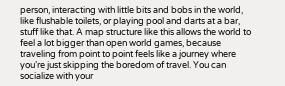person, interacting with little bits and bobs in the world, like flushable toilets, or playing pool and darts at a bar, stuff like that. A map structure like this allows the world to feel a lot bigger than open world games, because traveling from point to point feels like a journey where you’re just skipping the boredom of travel. You can socialize with your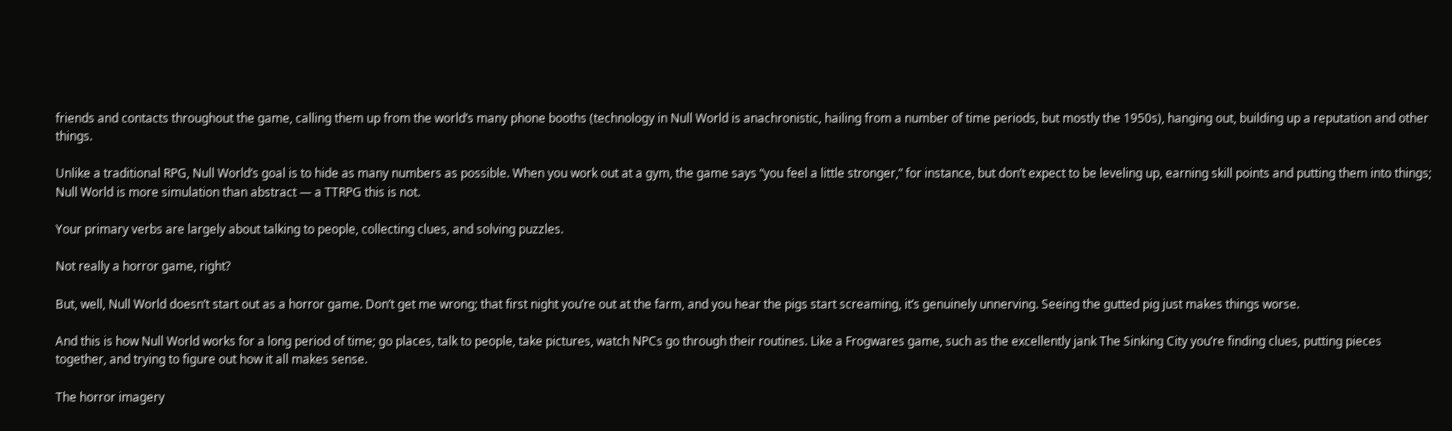friends and contacts throughout the game, calling them up from the world’s many phone booths (technology in Null World is anachronistic, hailing from a number of time periods, but mostly the 1950s), hanging out, building up a reputation and other things.

Unlike a traditional RPG, Null World’s goal is to hide as many numbers as possible. When you work out at a gym, the game says “you feel a little stronger,” for instance, but don’t expect to be leveling up, earning skill points and putting them into things; Null World is more simulation than abstract — a TTRPG this is not.

Your primary verbs are largely about talking to people, collecting clues, and solving puzzles.

Not really a horror game, right?

But, well, Null World doesn’t start out as a horror game. Don’t get me wrong; that first night you’re out at the farm, and you hear the pigs start screaming, it’s genuinely unnerving. Seeing the gutted pig just makes things worse.

And this is how Null World works for a long period of time; go places, talk to people, take pictures, watch NPCs go through their routines. Like a Frogwares game, such as the excellently jank The Sinking City you’re finding clues, putting pieces together, and trying to figure out how it all makes sense.

The horror imagery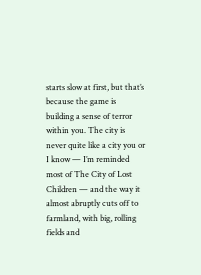starts slow at first, but that’s because the game is building a sense of terror within you. The city is never quite like a city you or I know — I’m reminded most of The City of Lost Children — and the way it almost abruptly cuts off to farmland, with big, rolling fields and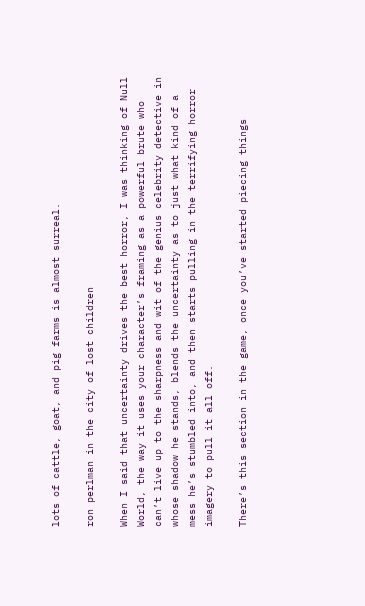lots of cattle, goat, and pig farms is almost surreal.

ron perlman in the city of lost children

When I said that uncertainty drives the best horror, I was thinking of Null World, the way it uses your character’s framing as a powerful brute who can’t live up to the sharpness and wit of the genius celebrity detective in whose shadow he stands, blends the uncertainty as to just what kind of a mess he’s stumbled into, and then starts pulling in the terrifying horror imagery to pull it all off.

There’s this section in the game, once you’ve started piecing things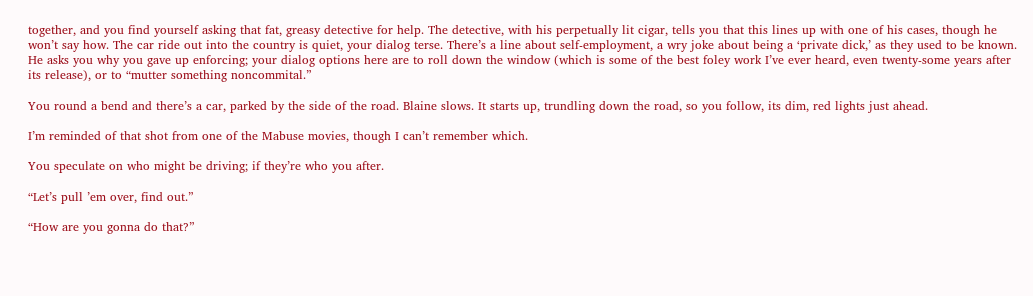together, and you find yourself asking that fat, greasy detective for help. The detective, with his perpetually lit cigar, tells you that this lines up with one of his cases, though he won’t say how. The car ride out into the country is quiet, your dialog terse. There’s a line about self-employment, a wry joke about being a ‘private dick,’ as they used to be known. He asks you why you gave up enforcing; your dialog options here are to roll down the window (which is some of the best foley work I’ve ever heard, even twenty-some years after its release), or to “mutter something noncommital.”

You round a bend and there’s a car, parked by the side of the road. Blaine slows. It starts up, trundling down the road, so you follow, its dim, red lights just ahead.

I’m reminded of that shot from one of the Mabuse movies, though I can’t remember which.

You speculate on who might be driving; if they’re who you after.

“Let’s pull ’em over, find out.”

“How are you gonna do that?”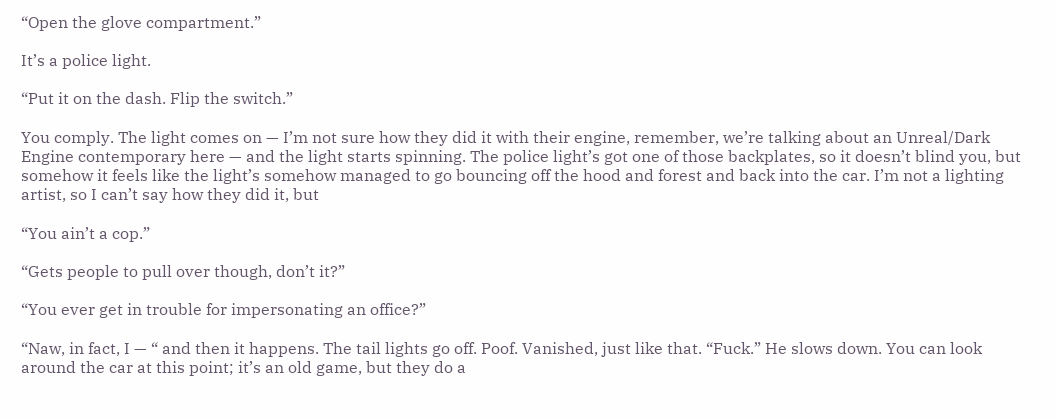“Open the glove compartment.”

It’s a police light.

“Put it on the dash. Flip the switch.”

You comply. The light comes on — I’m not sure how they did it with their engine, remember, we’re talking about an Unreal/Dark Engine contemporary here — and the light starts spinning. The police light’s got one of those backplates, so it doesn’t blind you, but somehow it feels like the light’s somehow managed to go bouncing off the hood and forest and back into the car. I’m not a lighting artist, so I can’t say how they did it, but

“You ain’t a cop.”

“Gets people to pull over though, don’t it?”

“You ever get in trouble for impersonating an office?”

“Naw, in fact, I — “ and then it happens. The tail lights go off. Poof. Vanished, just like that. “Fuck.” He slows down. You can look around the car at this point; it’s an old game, but they do a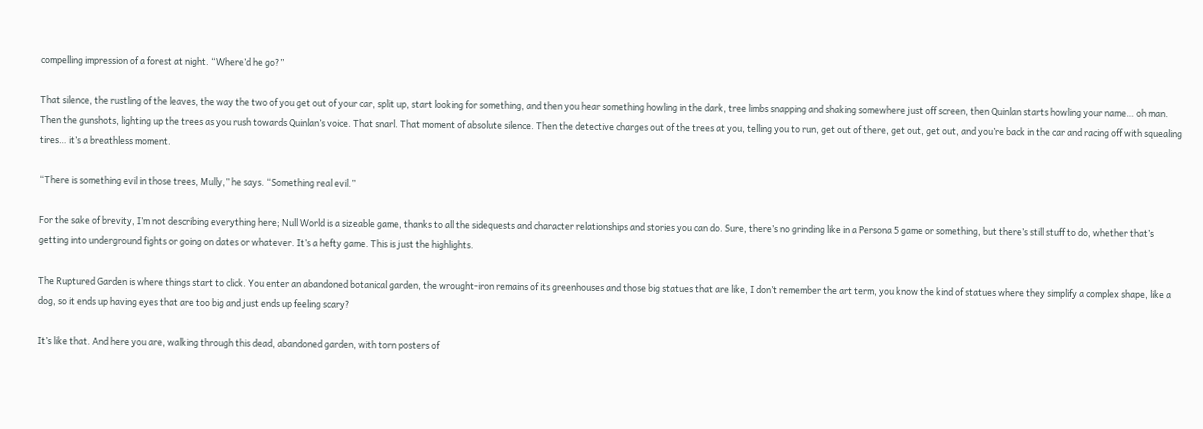compelling impression of a forest at night. “Where’d he go?”

That silence, the rustling of the leaves, the way the two of you get out of your car, split up, start looking for something, and then you hear something howling in the dark, tree limbs snapping and shaking somewhere just off screen, then Quinlan starts howling your name… oh man. Then the gunshots, lighting up the trees as you rush towards Quinlan’s voice. That snarl. That moment of absolute silence. Then the detective charges out of the trees at you, telling you to run, get out of there, get out, get out, and you’re back in the car and racing off with squealing tires… it’s a breathless moment.

“There is something evil in those trees, Mully,” he says. “Something real evil.”

For the sake of brevity, I’m not describing everything here; Null World is a sizeable game, thanks to all the sidequests and character relationships and stories you can do. Sure, there’s no grinding like in a Persona 5 game or something, but there’s still stuff to do, whether that’s getting into underground fights or going on dates or whatever. It’s a hefty game. This is just the highlights.

The Ruptured Garden is where things start to click. You enter an abandoned botanical garden, the wrought-iron remains of its greenhouses and those big statues that are like, I don’t remember the art term, you know the kind of statues where they simplify a complex shape, like a dog, so it ends up having eyes that are too big and just ends up feeling scary?

It’s like that. And here you are, walking through this dead, abandoned garden, with torn posters of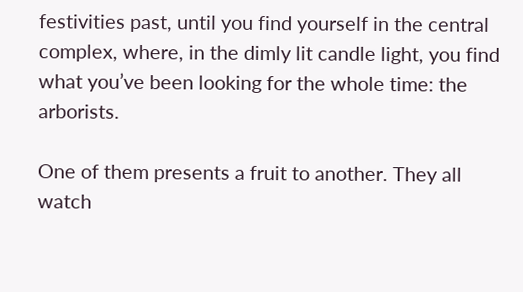festivities past, until you find yourself in the central complex, where, in the dimly lit candle light, you find what you’ve been looking for the whole time: the arborists.

One of them presents a fruit to another. They all watch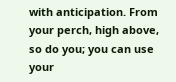with anticipation. From your perch, high above, so do you; you can use your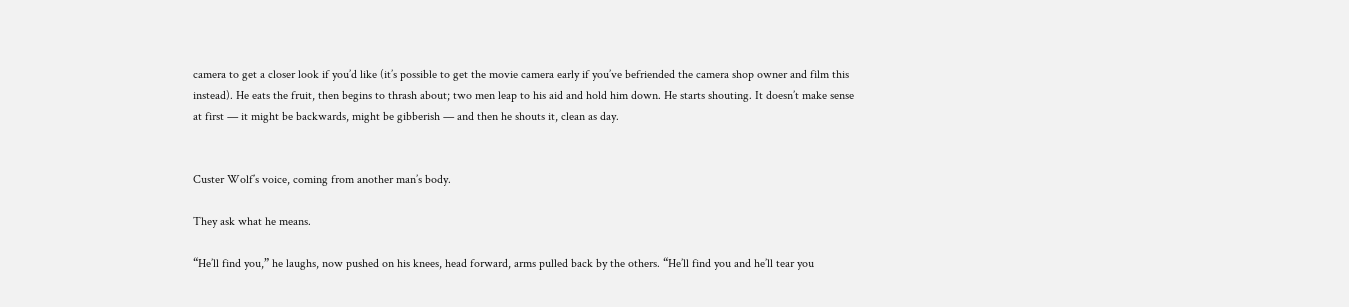camera to get a closer look if you’d like (it’s possible to get the movie camera early if you’ve befriended the camera shop owner and film this instead). He eats the fruit, then begins to thrash about; two men leap to his aid and hold him down. He starts shouting. It doesn’t make sense at first — it might be backwards, might be gibberish — and then he shouts it, clean as day.


Custer Wolf’s voice, coming from another man’s body.

They ask what he means.

“He’ll find you,” he laughs, now pushed on his knees, head forward, arms pulled back by the others. “He’ll find you and he’ll tear you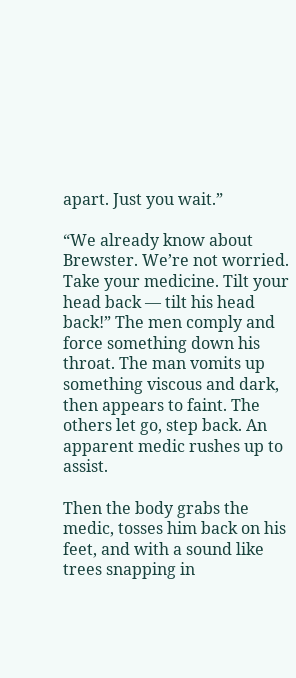apart. Just you wait.”

“We already know about Brewster. We’re not worried. Take your medicine. Tilt your head back — tilt his head back!” The men comply and force something down his throat. The man vomits up something viscous and dark, then appears to faint. The others let go, step back. An apparent medic rushes up to assist.

Then the body grabs the medic, tosses him back on his feet, and with a sound like trees snapping in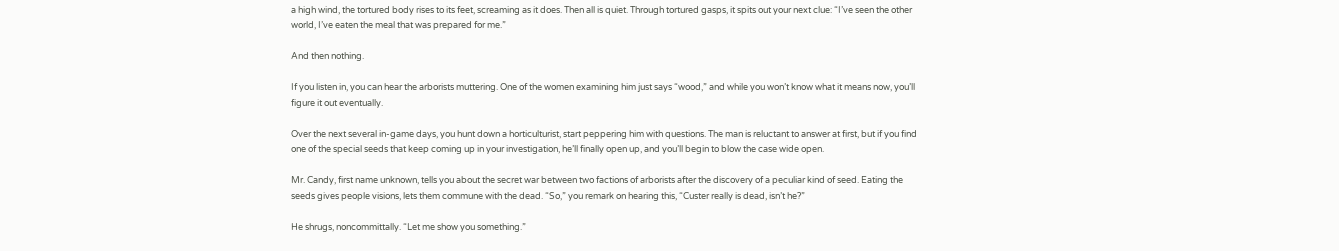a high wind, the tortured body rises to its feet, screaming as it does. Then all is quiet. Through tortured gasps, it spits out your next clue: “I’ve seen the other world, I’ve eaten the meal that was prepared for me.”

And then nothing.

If you listen in, you can hear the arborists muttering. One of the women examining him just says “wood,” and while you won’t know what it means now, you’ll figure it out eventually.

Over the next several in-game days, you hunt down a horticulturist, start peppering him with questions. The man is reluctant to answer at first, but if you find one of the special seeds that keep coming up in your investigation, he’ll finally open up, and you’ll begin to blow the case wide open.

Mr. Candy, first name unknown, tells you about the secret war between two factions of arborists after the discovery of a peculiar kind of seed. Eating the seeds gives people visions, lets them commune with the dead. “So,” you remark on hearing this, “Custer really is dead, isn’t he?”

He shrugs, noncommittally. “Let me show you something.”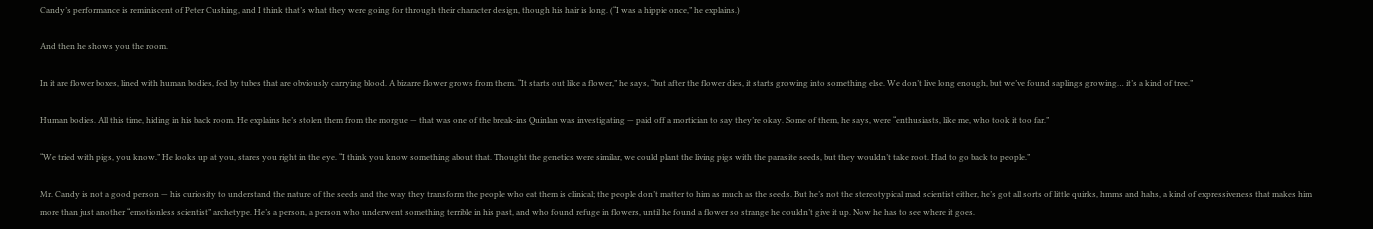Candy’s performance is reminiscent of Peter Cushing, and I think that’s what they were going for through their character design, though his hair is long. (“I was a hippie once,” he explains.)

And then he shows you the room.

In it are flower boxes, lined with human bodies, fed by tubes that are obviously carrying blood. A bizarre flower grows from them. “It starts out like a flower,” he says, “but after the flower dies, it starts growing into something else. We don’t live long enough, but we’ve found saplings growing… it’s a kind of tree.”

Human bodies. All this time, hiding in his back room. He explains he’s stolen them from the morgue — that was one of the break-ins Quinlan was investigating — paid off a mortician to say they’re okay. Some of them, he says, were “enthusiasts, like me, who took it too far.”

“We tried with pigs, you know.” He looks up at you, stares you right in the eye. “I think you know something about that. Thought the genetics were similar, we could plant the living pigs with the parasite seeds, but they wouldn’t take root. Had to go back to people.”

Mr. Candy is not a good person — his curiosity to understand the nature of the seeds and the way they transform the people who eat them is clinical; the people don’t matter to him as much as the seeds. But he’s not the stereotypical mad scientist either, he’s got all sorts of little quirks, hmms and hahs, a kind of expressiveness that makes him more than just another “emotionless scientist” archetype. He’s a person, a person who underwent something terrible in his past, and who found refuge in flowers, until he found a flower so strange he couldn’t give it up. Now he has to see where it goes.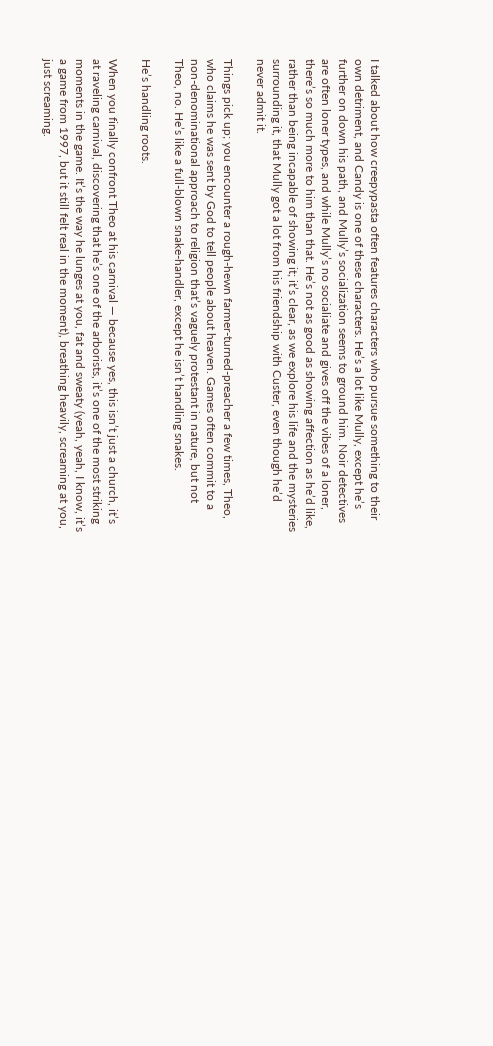I talked about how creepypasta often features characters who pursue something to their own detriment, and Candy is one of these characters. He’s a lot like Mully, except he’s further on down his path, and Mully’s socialization seems to ground him. Noir detectives are often loner types, and while Mully’s no socialiate and gives off the vibes of a loner, there’s so much more to him than that. He’s not as good as showing affection as he’d like, rather than being incapable of showing it; it’s clear, as we explore his life and the mysteries surrounding it, that Mully got a lot from his friendship with Custer, even though he’d never admit it.

Things pick up; you encounter a rough-hewn farmer-turned-preacher a few times, Theo, who claims he was sent by God to tell people about heaven. Games often commit to a non-denominational approach to religion that’s vaguely protestant in nature, but not Theo, no. He’s like a full-blown snake-handler, except he isn’t handling snakes.

He’s handling roots.

When you finally confront Theo at his carnival — because yes, this isn’t just a church, it’s at raveling carnival, discovering that he’s one of the arborists, it’s one of the most striking moments in the game. It’s the way he lunges at you, fat and sweaty (yeah, yeah, I know, it’s a game from 1997, but it still felt real in the moment), breathing heavily, screaming at you, just screaming.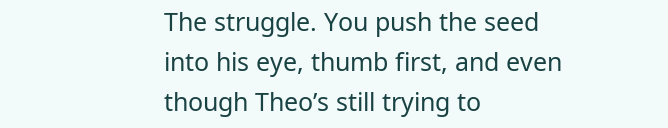The struggle. You push the seed into his eye, thumb first, and even though Theo’s still trying to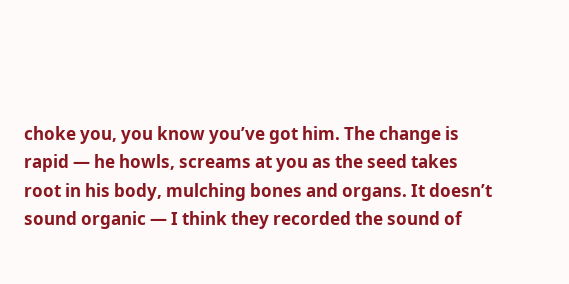choke you, you know you’ve got him. The change is rapid — he howls, screams at you as the seed takes root in his body, mulching bones and organs. It doesn’t sound organic — I think they recorded the sound of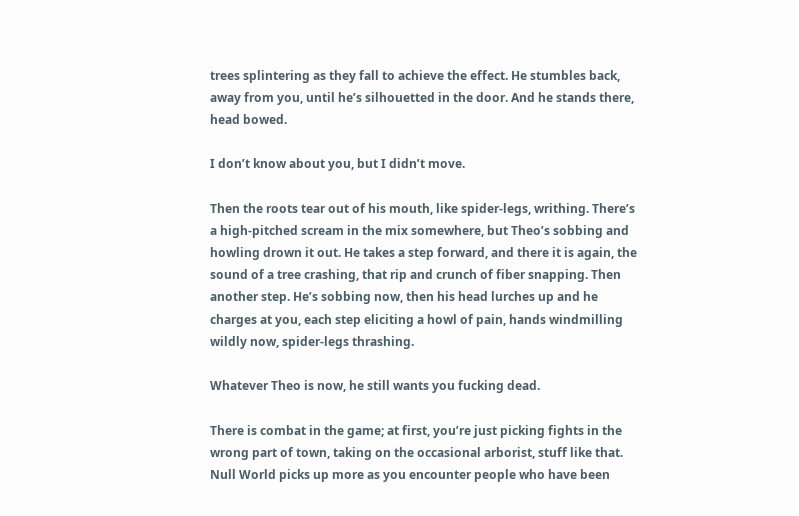trees splintering as they fall to achieve the effect. He stumbles back, away from you, until he’s silhouetted in the door. And he stands there, head bowed.

I don’t know about you, but I didn’t move.

Then the roots tear out of his mouth, like spider-legs, writhing. There’s a high-pitched scream in the mix somewhere, but Theo’s sobbing and howling drown it out. He takes a step forward, and there it is again, the sound of a tree crashing, that rip and crunch of fiber snapping. Then another step. He’s sobbing now, then his head lurches up and he charges at you, each step eliciting a howl of pain, hands windmilling wildly now, spider-legs thrashing.

Whatever Theo is now, he still wants you fucking dead.

There is combat in the game; at first, you’re just picking fights in the wrong part of town, taking on the occasional arborist, stuff like that. Null World picks up more as you encounter people who have been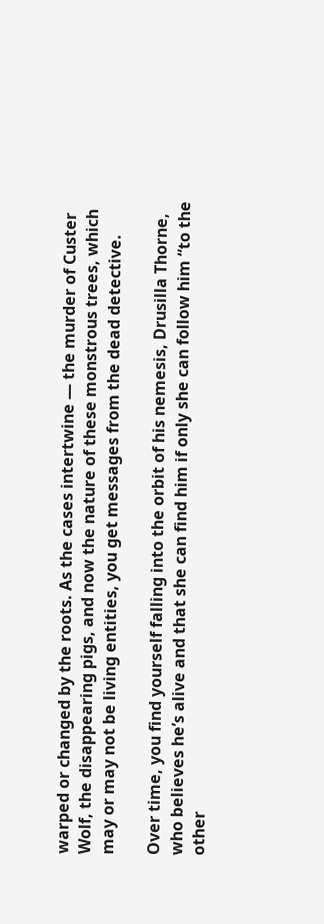warped or changed by the roots. As the cases intertwine — the murder of Custer Wolf, the disappearing pigs, and now the nature of these monstrous trees, which may or may not be living entities, you get messages from the dead detective.

Over time, you find yourself falling into the orbit of his nemesis, Drusilla Thorne, who believes he’s alive and that she can find him if only she can follow him “to the other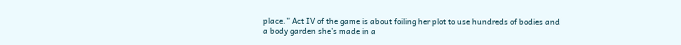place.” Act IV of the game is about foiling her plot to use hundreds of bodies and a body garden she’s made in a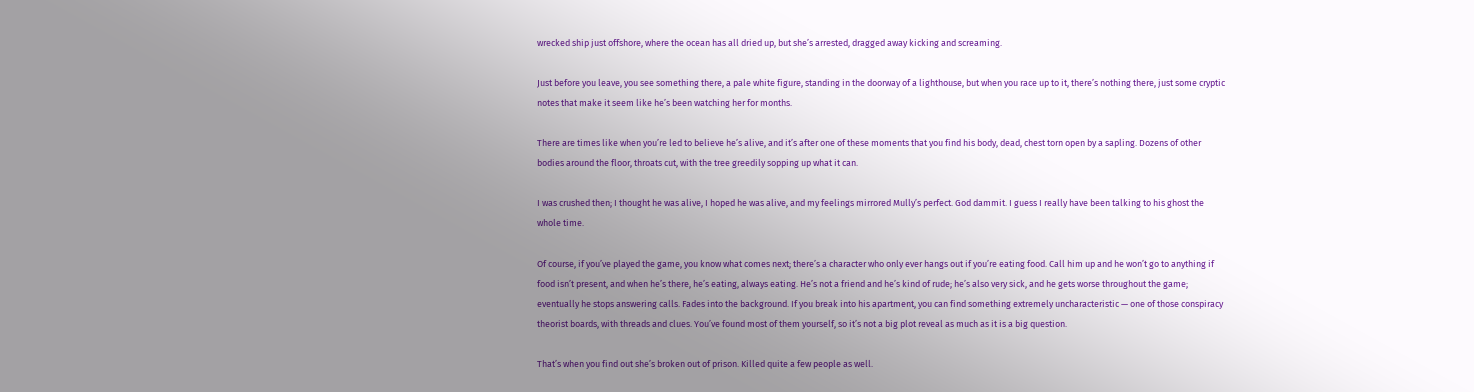wrecked ship just offshore, where the ocean has all dried up, but she’s arrested, dragged away kicking and screaming.

Just before you leave, you see something there, a pale white figure, standing in the doorway of a lighthouse, but when you race up to it, there’s nothing there, just some cryptic notes that make it seem like he’s been watching her for months.

There are times like when you’re led to believe he’s alive, and it’s after one of these moments that you find his body, dead, chest torn open by a sapling. Dozens of other bodies around the floor, throats cut, with the tree greedily sopping up what it can.

I was crushed then; I thought he was alive, I hoped he was alive, and my feelings mirrored Mully’s perfect. God dammit. I guess I really have been talking to his ghost the whole time.

Of course, if you’ve played the game, you know what comes next; there’s a character who only ever hangs out if you’re eating food. Call him up and he won’t go to anything if food isn’t present, and when he’s there, he’s eating, always eating. He’s not a friend and he’s kind of rude; he’s also very sick, and he gets worse throughout the game; eventually he stops answering calls. Fades into the background. If you break into his apartment, you can find something extremely uncharacteristic — one of those conspiracy theorist boards, with threads and clues. You’ve found most of them yourself, so it’s not a big plot reveal as much as it is a big question.

That’s when you find out she’s broken out of prison. Killed quite a few people as well.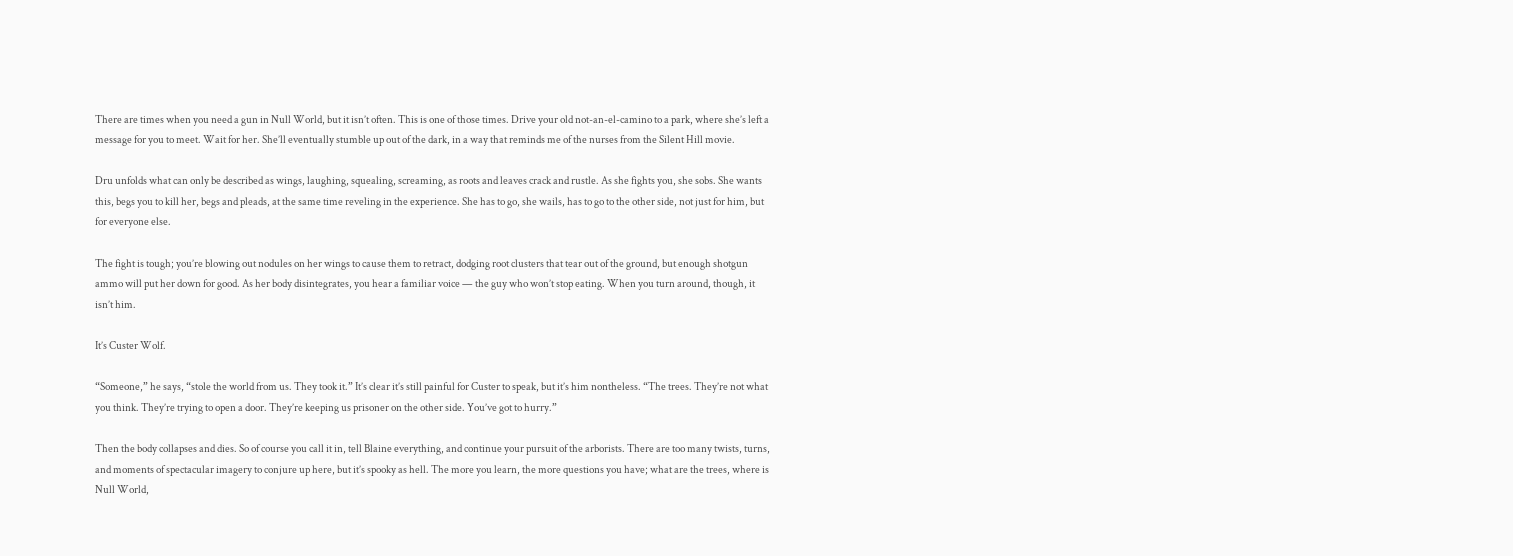There are times when you need a gun in Null World, but it isn’t often. This is one of those times. Drive your old not-an-el-camino to a park, where she’s left a message for you to meet. Wait for her. She’ll eventually stumble up out of the dark, in a way that reminds me of the nurses from the Silent Hill movie.

Dru unfolds what can only be described as wings, laughing, squealing, screaming, as roots and leaves crack and rustle. As she fights you, she sobs. She wants this, begs you to kill her, begs and pleads, at the same time reveling in the experience. She has to go, she wails, has to go to the other side, not just for him, but for everyone else.

The fight is tough; you’re blowing out nodules on her wings to cause them to retract, dodging root clusters that tear out of the ground, but enough shotgun ammo will put her down for good. As her body disintegrates, you hear a familiar voice — the guy who won’t stop eating. When you turn around, though, it isn’t him.

It’s Custer Wolf.

“Someone,” he says, “stole the world from us. They took it.” It’s clear it’s still painful for Custer to speak, but it’s him nontheless. “The trees. They’re not what you think. They’re trying to open a door. They’re keeping us prisoner on the other side. You’ve got to hurry.”

Then the body collapses and dies. So of course you call it in, tell Blaine everything, and continue your pursuit of the arborists. There are too many twists, turns, and moments of spectacular imagery to conjure up here, but it’s spooky as hell. The more you learn, the more questions you have; what are the trees, where is Null World,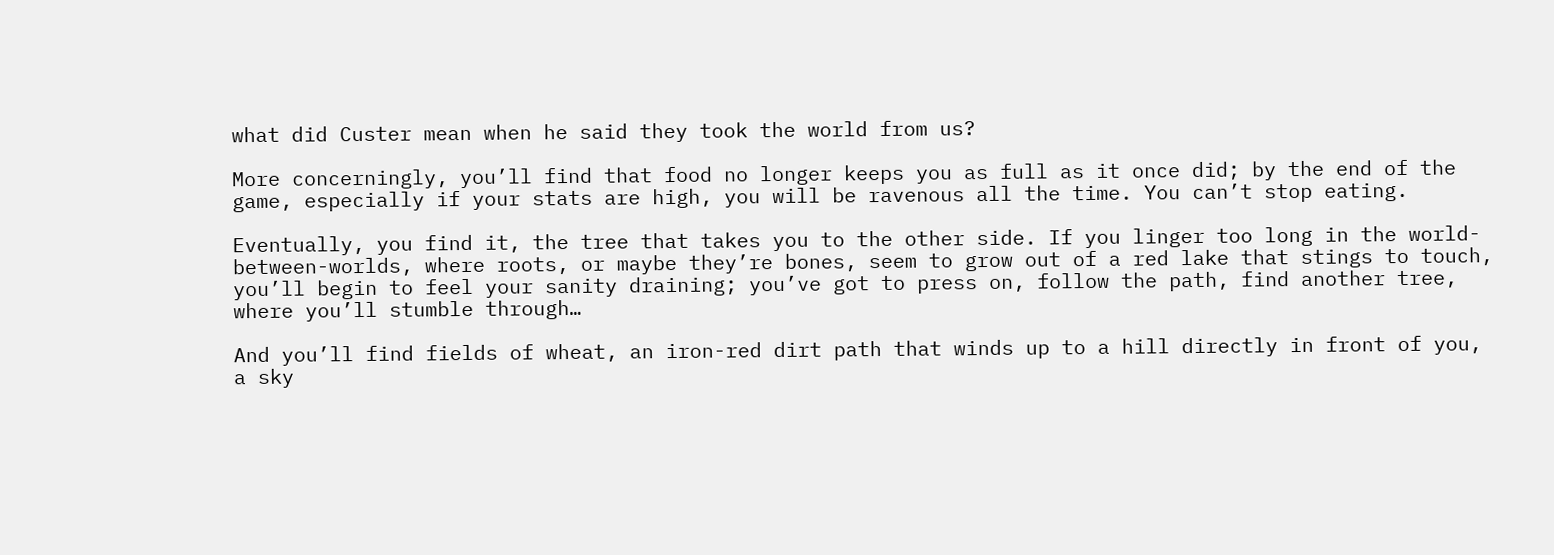what did Custer mean when he said they took the world from us?

More concerningly, you’ll find that food no longer keeps you as full as it once did; by the end of the game, especially if your stats are high, you will be ravenous all the time. You can’t stop eating.

Eventually, you find it, the tree that takes you to the other side. If you linger too long in the world-between-worlds, where roots, or maybe they’re bones, seem to grow out of a red lake that stings to touch, you’ll begin to feel your sanity draining; you’ve got to press on, follow the path, find another tree, where you’ll stumble through…

And you’ll find fields of wheat, an iron-red dirt path that winds up to a hill directly in front of you, a sky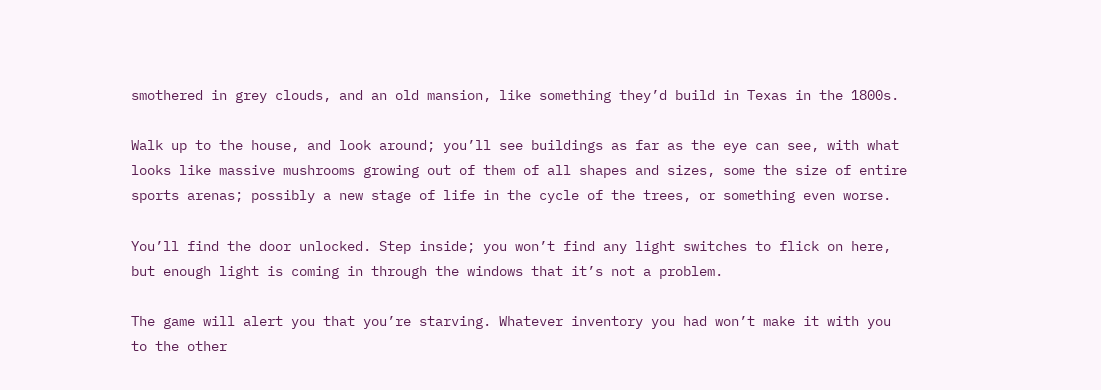smothered in grey clouds, and an old mansion, like something they’d build in Texas in the 1800s.

Walk up to the house, and look around; you’ll see buildings as far as the eye can see, with what looks like massive mushrooms growing out of them of all shapes and sizes, some the size of entire sports arenas; possibly a new stage of life in the cycle of the trees, or something even worse.

You’ll find the door unlocked. Step inside; you won’t find any light switches to flick on here, but enough light is coming in through the windows that it’s not a problem.

The game will alert you that you’re starving. Whatever inventory you had won’t make it with you to the other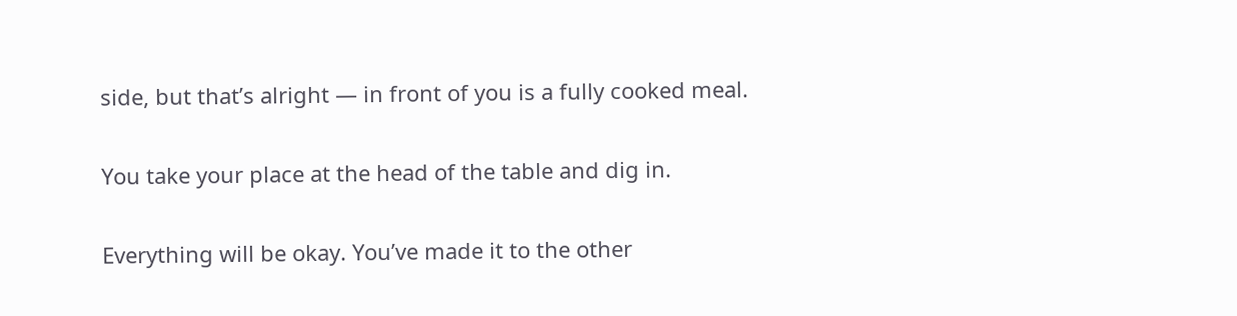side, but that’s alright — in front of you is a fully cooked meal.

You take your place at the head of the table and dig in.

Everything will be okay. You’ve made it to the other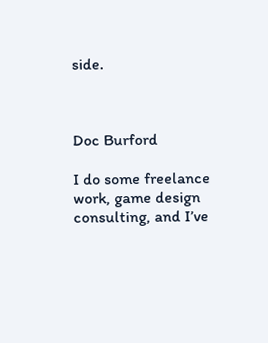side.



Doc Burford

I do some freelance work, game design consulting, and I’ve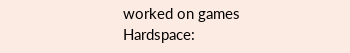worked on games Hardspace: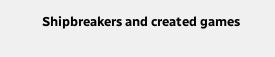Shipbreakers and created games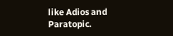like Adios and Paratopic.